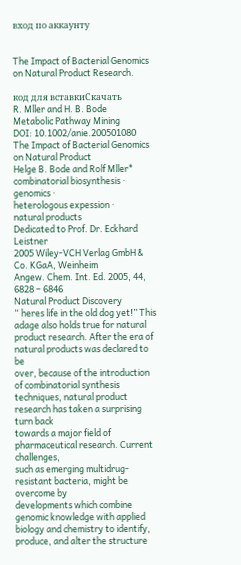вход по аккаунту


The Impact of Bacterial Genomics on Natural Product Research.

код для вставкиСкачать
R. Mller and H. B. Bode
Metabolic Pathway Mining
DOI: 10.1002/anie.200501080
The Impact of Bacterial Genomics on Natural Product
Helge B. Bode and Rolf Mller*
combinatorial biosynthesis · genomics ·
heterologous expession ·
natural products
Dedicated to Prof. Dr. Eckhard Leistner
2005 Wiley-VCH Verlag GmbH & Co. KGaA, Weinheim
Angew. Chem. Int. Ed. 2005, 44, 6828 – 6846
Natural Product Discovery
“ heres life in the old dog yet!” This adage also holds true for natural
product research. After the era of natural products was declared to be
over, because of the introduction of combinatorial synthesis techniques, natural product research has taken a surprising turn back
towards a major field of pharmaceutical research. Current challenges,
such as emerging multidrug-resistant bacteria, might be overcome by
developments which combine genomic knowledge with applied biology and chemistry to identify, produce, and alter the structure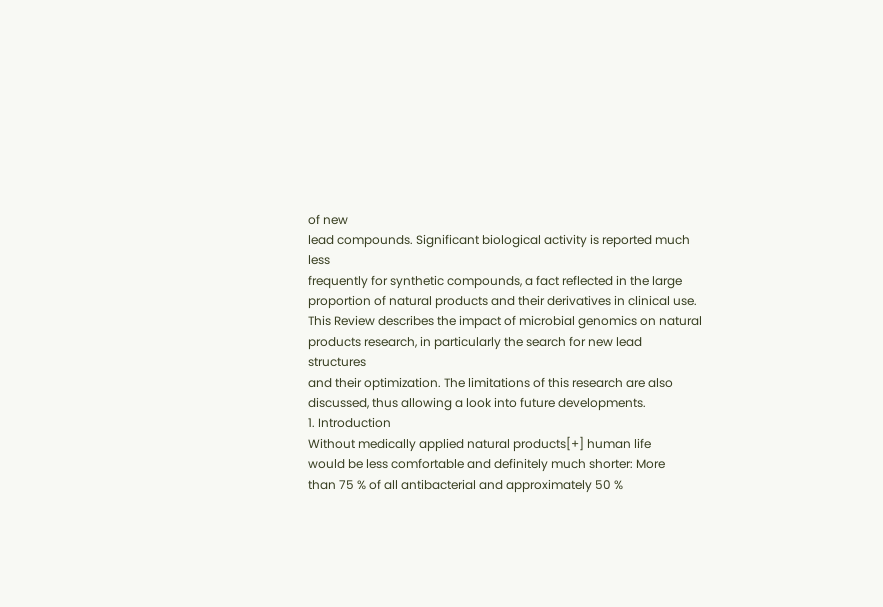of new
lead compounds. Significant biological activity is reported much less
frequently for synthetic compounds, a fact reflected in the large
proportion of natural products and their derivatives in clinical use.
This Review describes the impact of microbial genomics on natural
products research, in particularly the search for new lead structures
and their optimization. The limitations of this research are also
discussed, thus allowing a look into future developments.
1. Introduction
Without medically applied natural products[+] human life
would be less comfortable and definitely much shorter: More
than 75 % of all antibacterial and approximately 50 %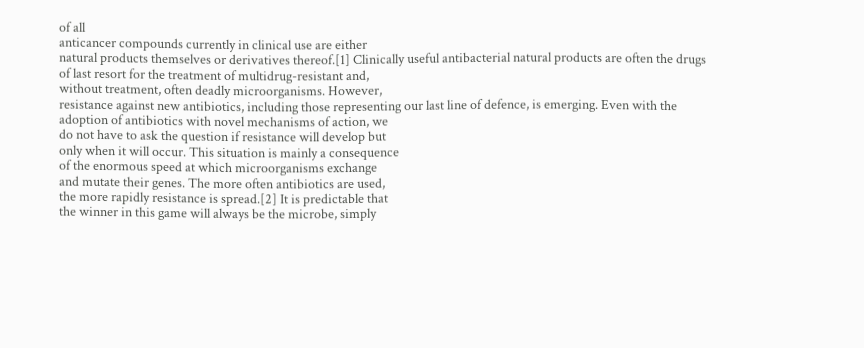of all
anticancer compounds currently in clinical use are either
natural products themselves or derivatives thereof.[1] Clinically useful antibacterial natural products are often the drugs
of last resort for the treatment of multidrug-resistant and,
without treatment, often deadly microorganisms. However,
resistance against new antibiotics, including those representing our last line of defence, is emerging. Even with the
adoption of antibiotics with novel mechanisms of action, we
do not have to ask the question if resistance will develop but
only when it will occur. This situation is mainly a consequence
of the enormous speed at which microorganisms exchange
and mutate their genes. The more often antibiotics are used,
the more rapidly resistance is spread.[2] It is predictable that
the winner in this game will always be the microbe, simply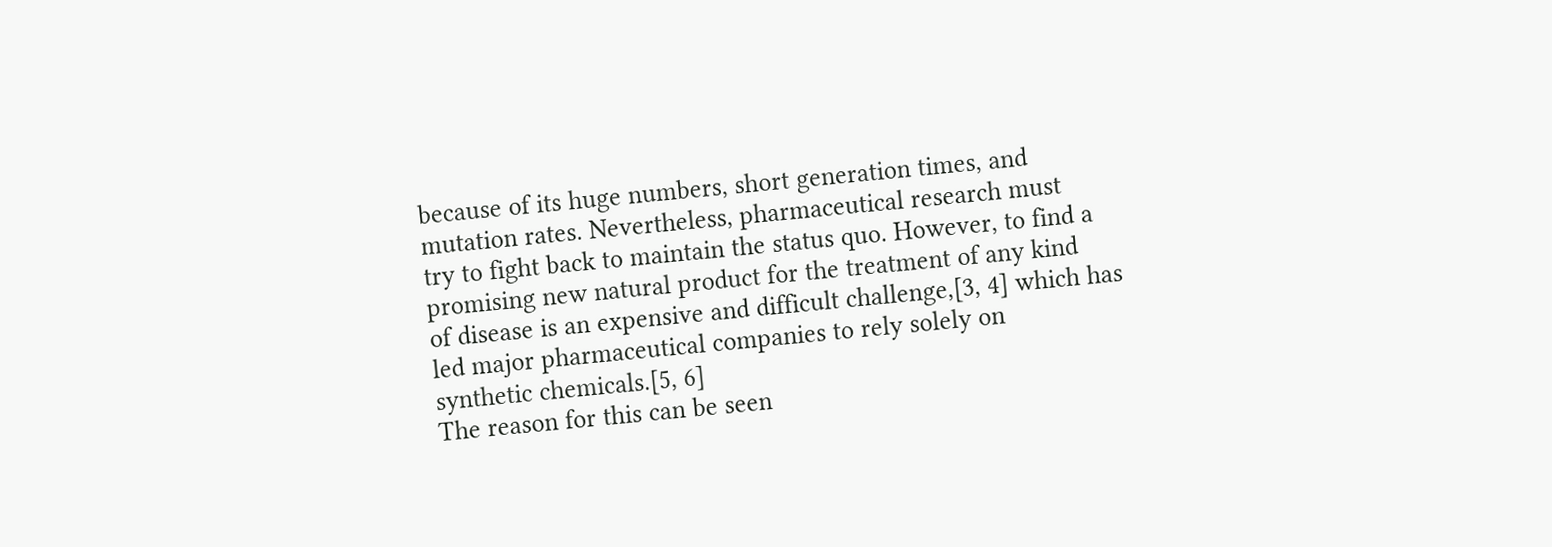because of its huge numbers, short generation times, and
mutation rates. Nevertheless, pharmaceutical research must
try to fight back to maintain the status quo. However, to find a
promising new natural product for the treatment of any kind
of disease is an expensive and difficult challenge,[3, 4] which has
led major pharmaceutical companies to rely solely on
synthetic chemicals.[5, 6]
The reason for this can be seen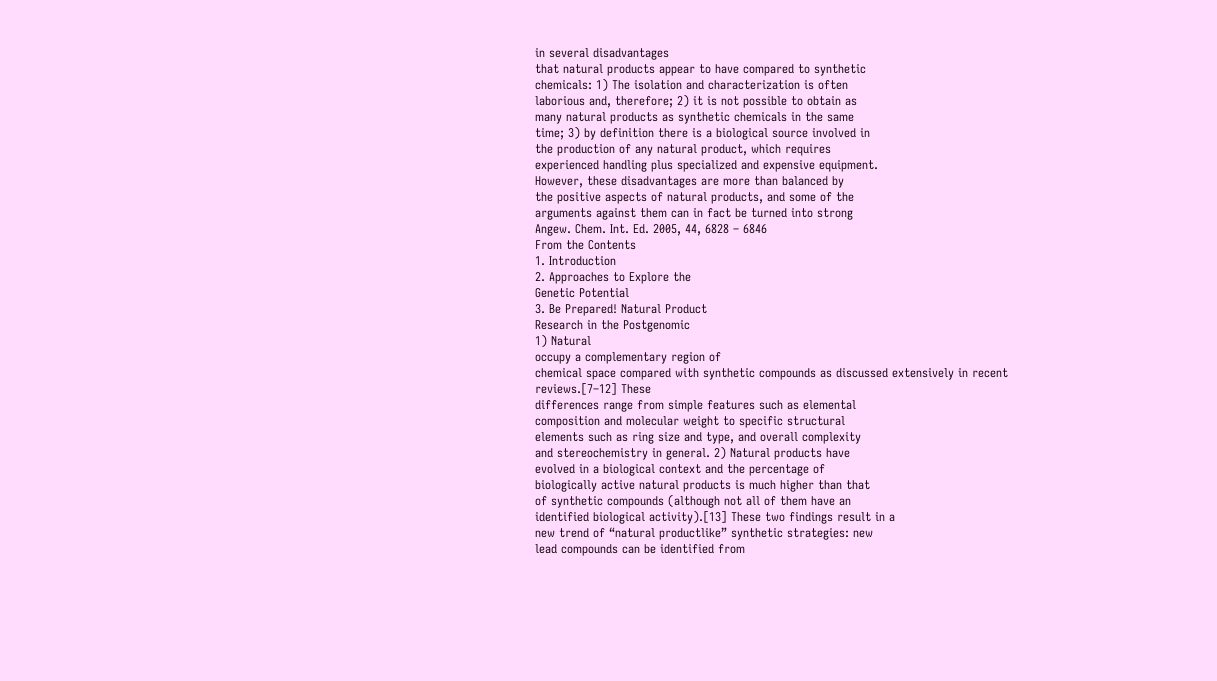in several disadvantages
that natural products appear to have compared to synthetic
chemicals: 1) The isolation and characterization is often
laborious and, therefore; 2) it is not possible to obtain as
many natural products as synthetic chemicals in the same
time; 3) by definition there is a biological source involved in
the production of any natural product, which requires
experienced handling plus specialized and expensive equipment.
However, these disadvantages are more than balanced by
the positive aspects of natural products, and some of the
arguments against them can in fact be turned into strong
Angew. Chem. Int. Ed. 2005, 44, 6828 – 6846
From the Contents
1. Introduction
2. Approaches to Explore the
Genetic Potential
3. Be Prepared! Natural Product
Research in the Postgenomic
1) Natural
occupy a complementary region of
chemical space compared with synthetic compounds as discussed extensively in recent reviews.[7–12] These
differences range from simple features such as elemental
composition and molecular weight to specific structural
elements such as ring size and type, and overall complexity
and stereochemistry in general. 2) Natural products have
evolved in a biological context and the percentage of
biologically active natural products is much higher than that
of synthetic compounds (although not all of them have an
identified biological activity).[13] These two findings result in a
new trend of “natural productlike” synthetic strategies: new
lead compounds can be identified from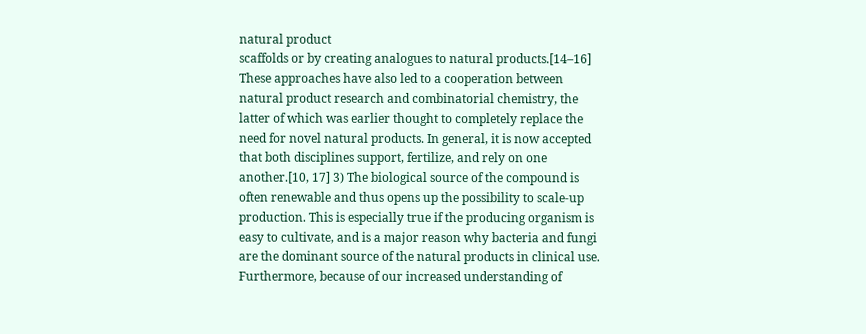natural product
scaffolds or by creating analogues to natural products.[14–16]
These approaches have also led to a cooperation between
natural product research and combinatorial chemistry, the
latter of which was earlier thought to completely replace the
need for novel natural products. In general, it is now accepted
that both disciplines support, fertilize, and rely on one
another.[10, 17] 3) The biological source of the compound is
often renewable and thus opens up the possibility to scale-up
production. This is especially true if the producing organism is
easy to cultivate, and is a major reason why bacteria and fungi
are the dominant source of the natural products in clinical use.
Furthermore, because of our increased understanding of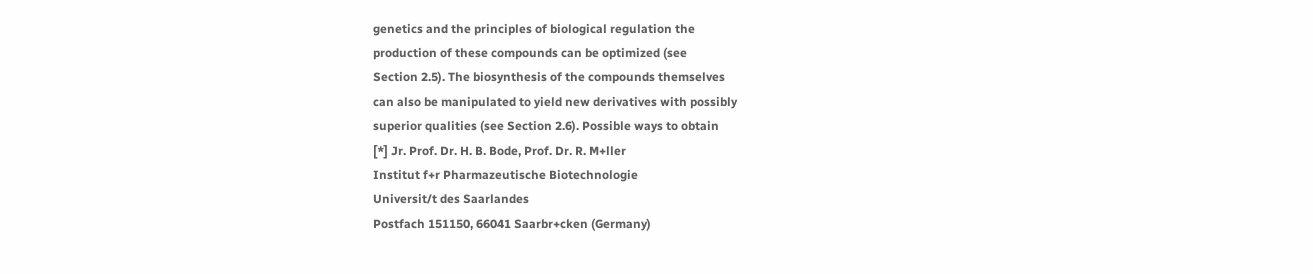genetics and the principles of biological regulation the
production of these compounds can be optimized (see
Section 2.5). The biosynthesis of the compounds themselves
can also be manipulated to yield new derivatives with possibly
superior qualities (see Section 2.6). Possible ways to obtain
[*] Jr. Prof. Dr. H. B. Bode, Prof. Dr. R. M+ller
Institut f+r Pharmazeutische Biotechnologie
Universit/t des Saarlandes
Postfach 151150, 66041 Saarbr+cken (Germany)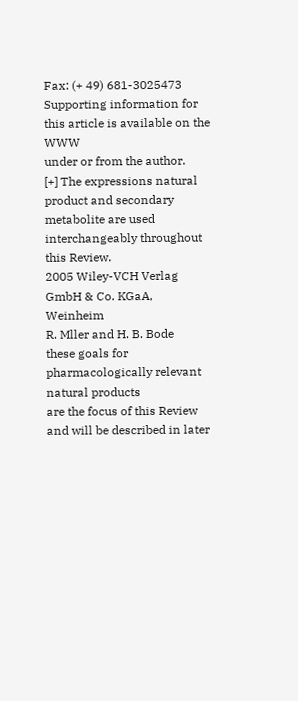Fax: (+ 49) 681-3025473
Supporting information for this article is available on the WWW
under or from the author.
[+] The expressions natural product and secondary metabolite are used
interchangeably throughout this Review.
2005 Wiley-VCH Verlag GmbH & Co. KGaA, Weinheim
R. Mller and H. B. Bode
these goals for pharmacologically relevant natural products
are the focus of this Review and will be described in later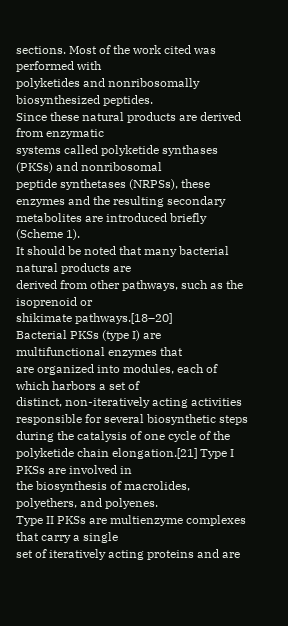sections. Most of the work cited was performed with
polyketides and nonribosomally biosynthesized peptides.
Since these natural products are derived from enzymatic
systems called polyketide synthases (PKSs) and nonribosomal
peptide synthetases (NRPSs), these enzymes and the resulting secondary metabolites are introduced briefly (Scheme 1).
It should be noted that many bacterial natural products are
derived from other pathways, such as the isoprenoid or
shikimate pathways.[18–20]
Bacterial PKSs (type I) are multifunctional enzymes that
are organized into modules, each of which harbors a set of
distinct, non-iteratively acting activities responsible for several biosynthetic steps during the catalysis of one cycle of the
polyketide chain elongation.[21] Type I PKSs are involved in
the biosynthesis of macrolides, polyethers, and polyenes.
Type II PKSs are multienzyme complexes that carry a single
set of iteratively acting proteins and are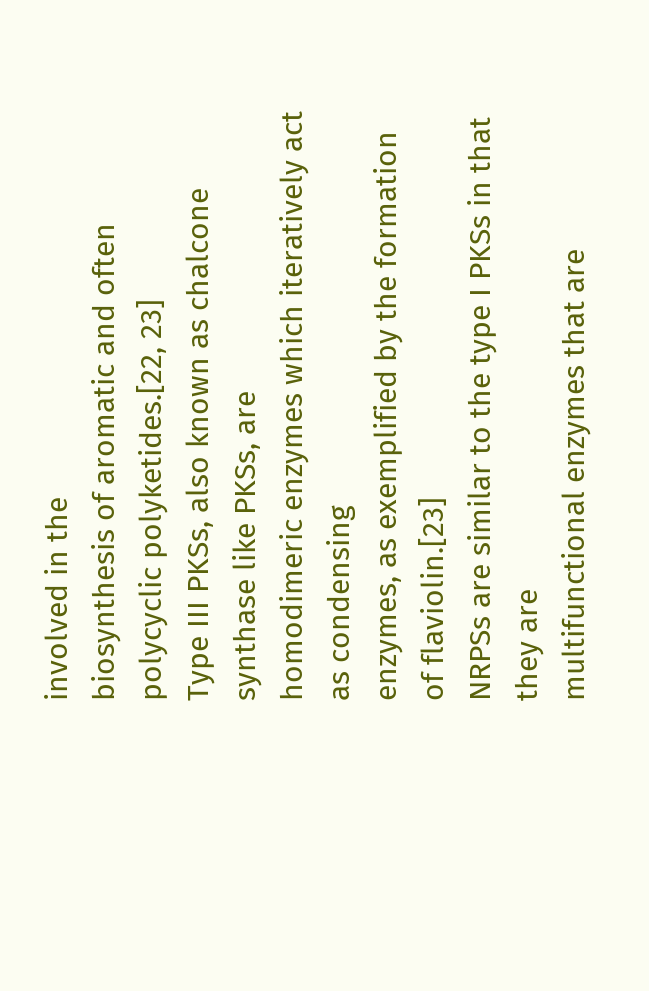involved in the
biosynthesis of aromatic and often polycyclic polyketides.[22, 23]
Type III PKSs, also known as chalcone synthase like PKSs, are
homodimeric enzymes which iteratively act as condensing
enzymes, as exemplified by the formation of flaviolin.[23]
NRPSs are similar to the type I PKSs in that they are
multifunctional enzymes that are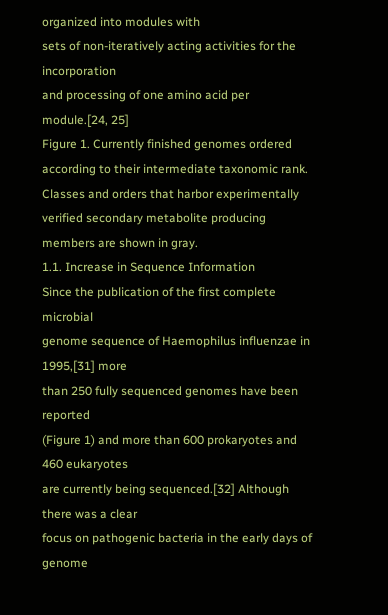organized into modules with
sets of non-iteratively acting activities for the incorporation
and processing of one amino acid per module.[24, 25]
Figure 1. Currently finished genomes ordered according to their intermediate taxonomic rank. Classes and orders that harbor experimentally
verified secondary metabolite producing members are shown in gray.
1.1. Increase in Sequence Information
Since the publication of the first complete microbial
genome sequence of Haemophilus influenzae in 1995,[31] more
than 250 fully sequenced genomes have been reported
(Figure 1) and more than 600 prokaryotes and 460 eukaryotes
are currently being sequenced.[32] Although there was a clear
focus on pathogenic bacteria in the early days of genome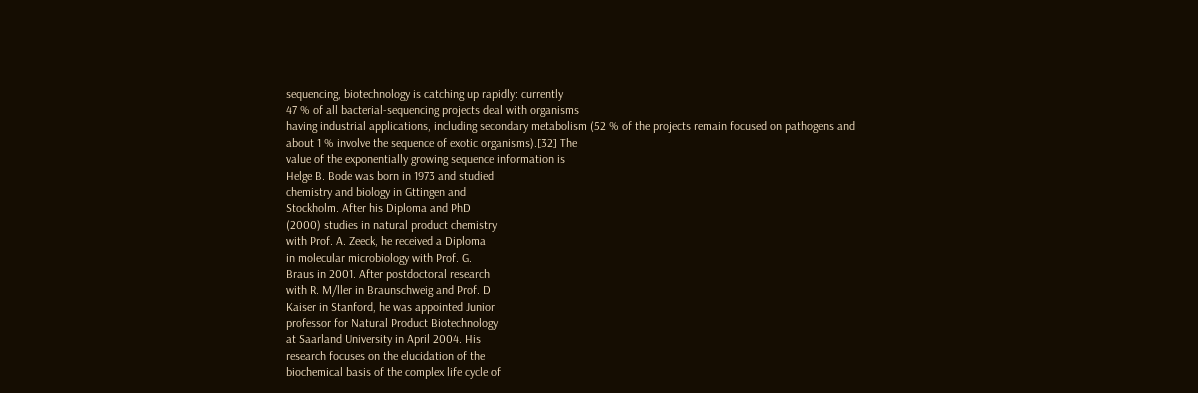sequencing, biotechnology is catching up rapidly: currently
47 % of all bacterial-sequencing projects deal with organisms
having industrial applications, including secondary metabolism (52 % of the projects remain focused on pathogens and
about 1 % involve the sequence of exotic organisms).[32] The
value of the exponentially growing sequence information is
Helge B. Bode was born in 1973 and studied
chemistry and biology in Gttingen and
Stockholm. After his Diploma and PhD
(2000) studies in natural product chemistry
with Prof. A. Zeeck, he received a Diploma
in molecular microbiology with Prof. G.
Braus in 2001. After postdoctoral research
with R. M/ller in Braunschweig and Prof. D
Kaiser in Stanford, he was appointed Junior
professor for Natural Product Biotechnology
at Saarland University in April 2004. His
research focuses on the elucidation of the
biochemical basis of the complex life cycle of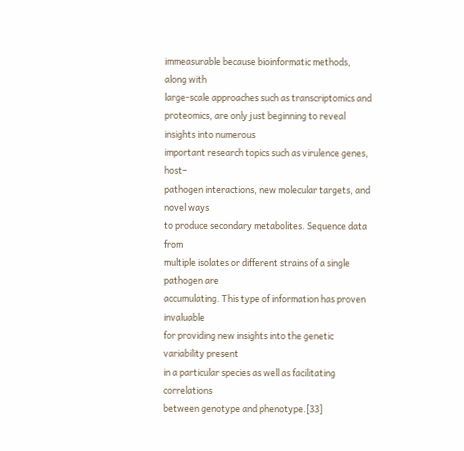immeasurable because bioinformatic methods, along with
large-scale approaches such as transcriptomics and proteomics, are only just beginning to reveal insights into numerous
important research topics such as virulence genes, host–
pathogen interactions, new molecular targets, and novel ways
to produce secondary metabolites. Sequence data from
multiple isolates or different strains of a single pathogen are
accumulating. This type of information has proven invaluable
for providing new insights into the genetic variability present
in a particular species as well as facilitating correlations
between genotype and phenotype.[33]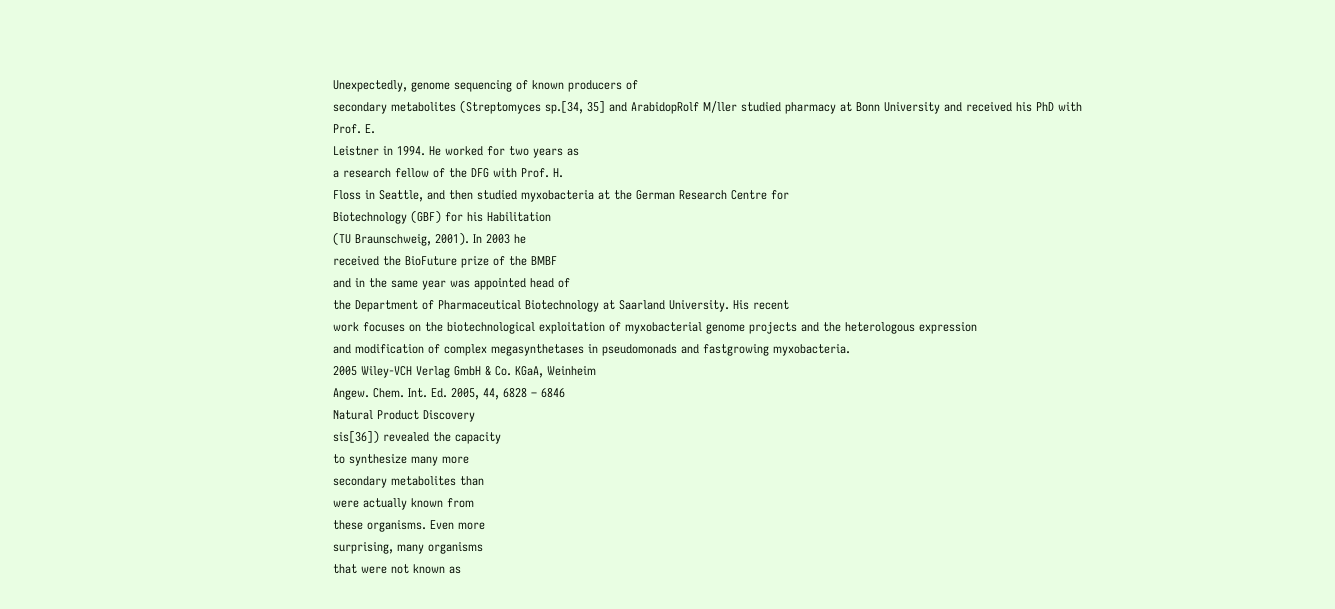Unexpectedly, genome sequencing of known producers of
secondary metabolites (Streptomyces sp.[34, 35] and ArabidopRolf M/ller studied pharmacy at Bonn University and received his PhD with Prof. E.
Leistner in 1994. He worked for two years as
a research fellow of the DFG with Prof. H.
Floss in Seattle, and then studied myxobacteria at the German Research Centre for
Biotechnology (GBF) for his Habilitation
(TU Braunschweig, 2001). In 2003 he
received the BioFuture prize of the BMBF
and in the same year was appointed head of
the Department of Pharmaceutical Biotechnology at Saarland University. His recent
work focuses on the biotechnological exploitation of myxobacterial genome projects and the heterologous expression
and modification of complex megasynthetases in pseudomonads and fastgrowing myxobacteria.
2005 Wiley-VCH Verlag GmbH & Co. KGaA, Weinheim
Angew. Chem. Int. Ed. 2005, 44, 6828 – 6846
Natural Product Discovery
sis[36]) revealed the capacity
to synthesize many more
secondary metabolites than
were actually known from
these organisms. Even more
surprising, many organisms
that were not known as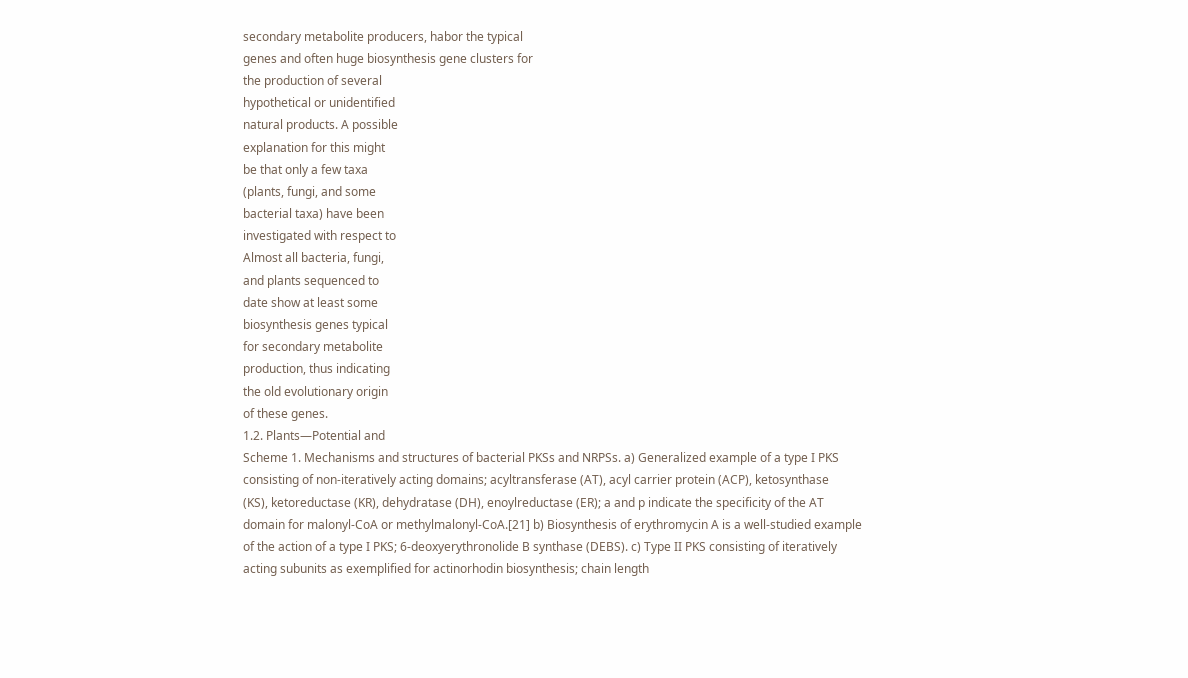secondary metabolite producers, habor the typical
genes and often huge biosynthesis gene clusters for
the production of several
hypothetical or unidentified
natural products. A possible
explanation for this might
be that only a few taxa
(plants, fungi, and some
bacterial taxa) have been
investigated with respect to
Almost all bacteria, fungi,
and plants sequenced to
date show at least some
biosynthesis genes typical
for secondary metabolite
production, thus indicating
the old evolutionary origin
of these genes.
1.2. Plants—Potential and
Scheme 1. Mechanisms and structures of bacterial PKSs and NRPSs. a) Generalized example of a type I PKS
consisting of non-iteratively acting domains; acyltransferase (AT), acyl carrier protein (ACP), ketosynthase
(KS), ketoreductase (KR), dehydratase (DH), enoylreductase (ER); a and p indicate the specificity of the AT
domain for malonyl-CoA or methylmalonyl-CoA.[21] b) Biosynthesis of erythromycin A is a well-studied example
of the action of a type I PKS; 6-deoxyerythronolide B synthase (DEBS). c) Type II PKS consisting of iteratively
acting subunits as exemplified for actinorhodin biosynthesis; chain length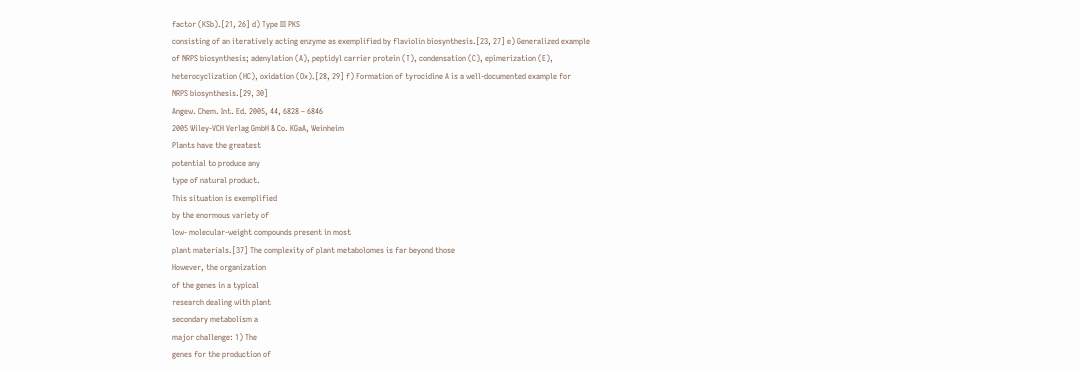factor (KSb).[21, 26] d) Type III PKS
consisting of an iteratively acting enzyme as exemplified by flaviolin biosynthesis.[23, 27] e) Generalized example
of NRPS biosynthesis; adenylation (A), peptidyl carrier protein (T), condensation (C), epimerization (E),
heterocyclization (HC), oxidation (Ox).[28, 29] f) Formation of tyrocidine A is a well-documented example for
NRPS biosynthesis.[29, 30]
Angew. Chem. Int. Ed. 2005, 44, 6828 – 6846
2005 Wiley-VCH Verlag GmbH & Co. KGaA, Weinheim
Plants have the greatest
potential to produce any
type of natural product.
This situation is exemplified
by the enormous variety of
low- molecular-weight compounds present in most
plant materials.[37] The complexity of plant metabolomes is far beyond those
However, the organization
of the genes in a typical
research dealing with plant
secondary metabolism a
major challenge: 1) The
genes for the production of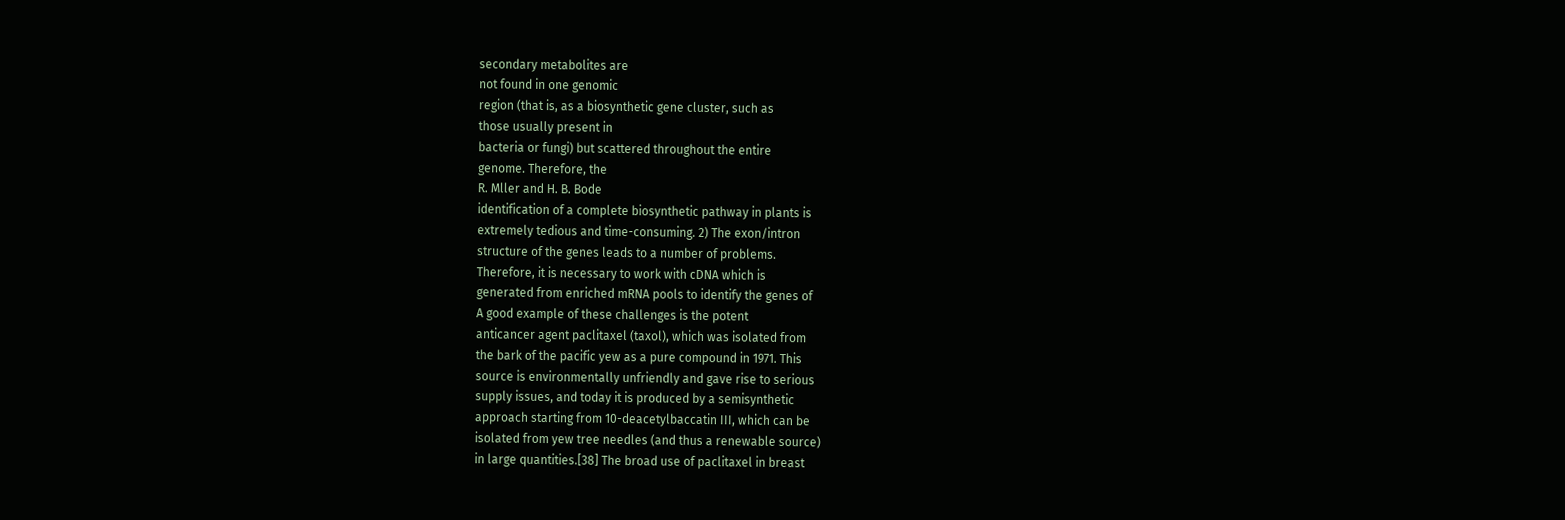secondary metabolites are
not found in one genomic
region (that is, as a biosynthetic gene cluster, such as
those usually present in
bacteria or fungi) but scattered throughout the entire
genome. Therefore, the
R. Mller and H. B. Bode
identification of a complete biosynthetic pathway in plants is
extremely tedious and time-consuming. 2) The exon/intron
structure of the genes leads to a number of problems.
Therefore, it is necessary to work with cDNA which is
generated from enriched mRNA pools to identify the genes of
A good example of these challenges is the potent
anticancer agent paclitaxel (taxol), which was isolated from
the bark of the pacific yew as a pure compound in 1971. This
source is environmentally unfriendly and gave rise to serious
supply issues, and today it is produced by a semisynthetic
approach starting from 10-deacetylbaccatin III, which can be
isolated from yew tree needles (and thus a renewable source)
in large quantities.[38] The broad use of paclitaxel in breast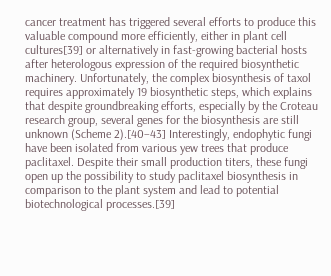cancer treatment has triggered several efforts to produce this
valuable compound more efficiently, either in plant cell
cultures[39] or alternatively in fast-growing bacterial hosts
after heterologous expression of the required biosynthetic
machinery. Unfortunately, the complex biosynthesis of taxol
requires approximately 19 biosynthetic steps, which explains
that despite groundbreaking efforts, especially by the Croteau
research group, several genes for the biosynthesis are still
unknown (Scheme 2).[40–43] Interestingly, endophytic fungi
have been isolated from various yew trees that produce
paclitaxel. Despite their small production titers, these fungi
open up the possibility to study paclitaxel biosynthesis in
comparison to the plant system and lead to potential
biotechnological processes.[39]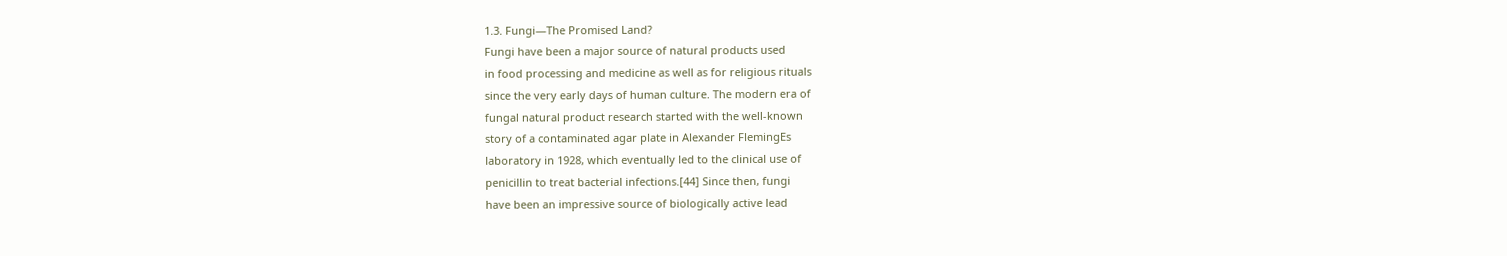1.3. Fungi—The Promised Land?
Fungi have been a major source of natural products used
in food processing and medicine as well as for religious rituals
since the very early days of human culture. The modern era of
fungal natural product research started with the well-known
story of a contaminated agar plate in Alexander FlemingEs
laboratory in 1928, which eventually led to the clinical use of
penicillin to treat bacterial infections.[44] Since then, fungi
have been an impressive source of biologically active lead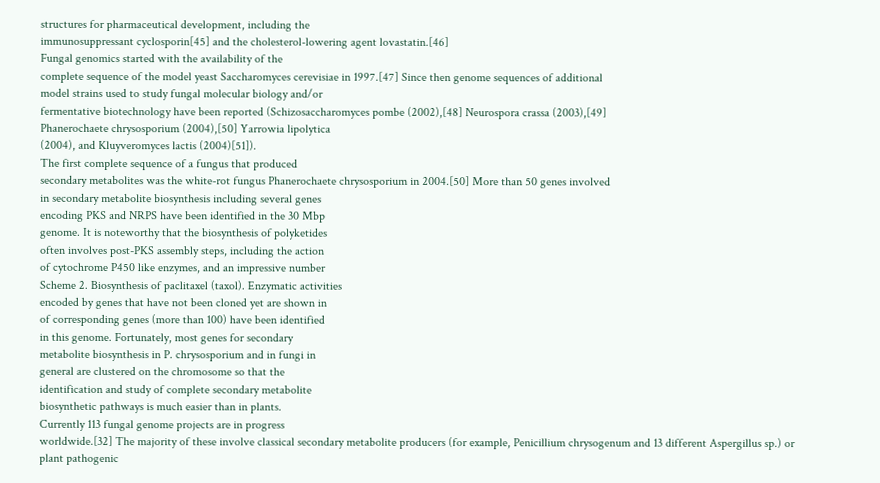structures for pharmaceutical development, including the
immunosuppressant cyclosporin[45] and the cholesterol-lowering agent lovastatin.[46]
Fungal genomics started with the availability of the
complete sequence of the model yeast Saccharomyces cerevisiae in 1997.[47] Since then genome sequences of additional
model strains used to study fungal molecular biology and/or
fermentative biotechnology have been reported (Schizosaccharomyces pombe (2002),[48] Neurospora crassa (2003),[49]
Phanerochaete chrysosporium (2004),[50] Yarrowia lipolytica
(2004), and Kluyveromyces lactis (2004)[51]).
The first complete sequence of a fungus that produced
secondary metabolites was the white-rot fungus Phanerochaete chrysosporium in 2004.[50] More than 50 genes involved
in secondary metabolite biosynthesis including several genes
encoding PKS and NRPS have been identified in the 30 Mbp
genome. It is noteworthy that the biosynthesis of polyketides
often involves post-PKS assembly steps, including the action
of cytochrome P450 like enzymes, and an impressive number
Scheme 2. Biosynthesis of paclitaxel (taxol). Enzymatic activities
encoded by genes that have not been cloned yet are shown in
of corresponding genes (more than 100) have been identified
in this genome. Fortunately, most genes for secondary
metabolite biosynthesis in P. chrysosporium and in fungi in
general are clustered on the chromosome so that the
identification and study of complete secondary metabolite
biosynthetic pathways is much easier than in plants.
Currently 113 fungal genome projects are in progress
worldwide.[32] The majority of these involve classical secondary metabolite producers (for example, Penicillium chrysogenum and 13 different Aspergillus sp.) or plant pathogenic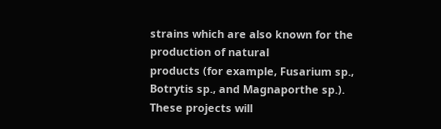strains which are also known for the production of natural
products (for example, Fusarium sp., Botrytis sp., and Magnaporthe sp.). These projects will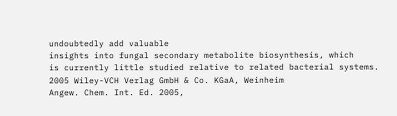undoubtedly add valuable
insights into fungal secondary metabolite biosynthesis, which
is currently little studied relative to related bacterial systems.
2005 Wiley-VCH Verlag GmbH & Co. KGaA, Weinheim
Angew. Chem. Int. Ed. 2005,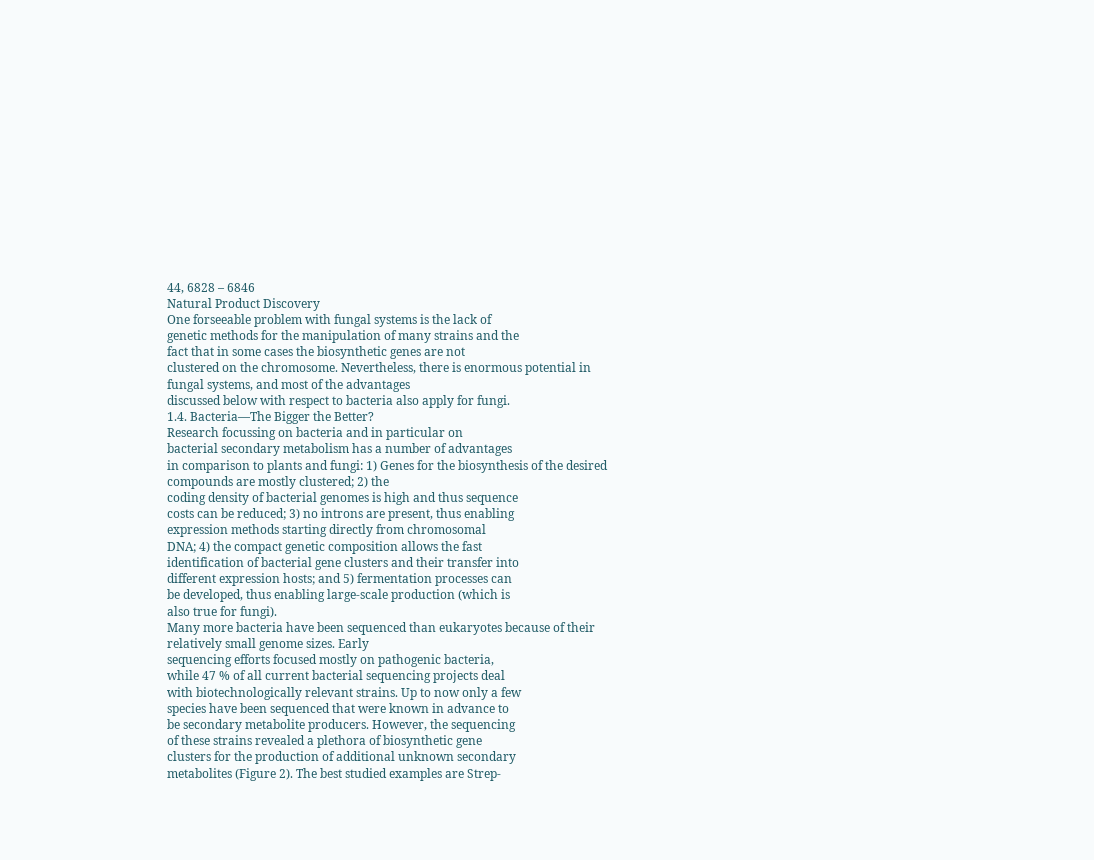44, 6828 – 6846
Natural Product Discovery
One forseeable problem with fungal systems is the lack of
genetic methods for the manipulation of many strains and the
fact that in some cases the biosynthetic genes are not
clustered on the chromosome. Nevertheless, there is enormous potential in fungal systems, and most of the advantages
discussed below with respect to bacteria also apply for fungi.
1.4. Bacteria—The Bigger the Better?
Research focussing on bacteria and in particular on
bacterial secondary metabolism has a number of advantages
in comparison to plants and fungi: 1) Genes for the biosynthesis of the desired compounds are mostly clustered; 2) the
coding density of bacterial genomes is high and thus sequence
costs can be reduced; 3) no introns are present, thus enabling
expression methods starting directly from chromosomal
DNA; 4) the compact genetic composition allows the fast
identification of bacterial gene clusters and their transfer into
different expression hosts; and 5) fermentation processes can
be developed, thus enabling large-scale production (which is
also true for fungi).
Many more bacteria have been sequenced than eukaryotes because of their relatively small genome sizes. Early
sequencing efforts focused mostly on pathogenic bacteria,
while 47 % of all current bacterial sequencing projects deal
with biotechnologically relevant strains. Up to now only a few
species have been sequenced that were known in advance to
be secondary metabolite producers. However, the sequencing
of these strains revealed a plethora of biosynthetic gene
clusters for the production of additional unknown secondary
metabolites (Figure 2). The best studied examples are Strep-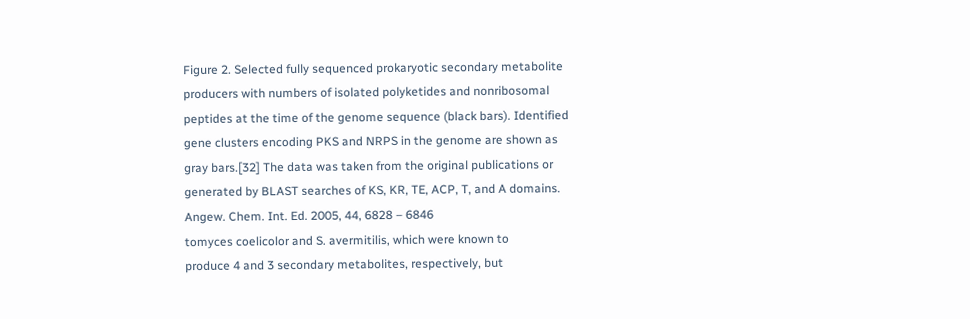Figure 2. Selected fully sequenced prokaryotic secondary metabolite
producers with numbers of isolated polyketides and nonribosomal
peptides at the time of the genome sequence (black bars). Identified
gene clusters encoding PKS and NRPS in the genome are shown as
gray bars.[32] The data was taken from the original publications or
generated by BLAST searches of KS, KR, TE, ACP, T, and A domains.
Angew. Chem. Int. Ed. 2005, 44, 6828 – 6846
tomyces coelicolor and S. avermitilis, which were known to
produce 4 and 3 secondary metabolites, respectively, but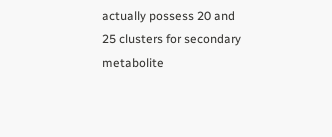actually possess 20 and 25 clusters for secondary metabolite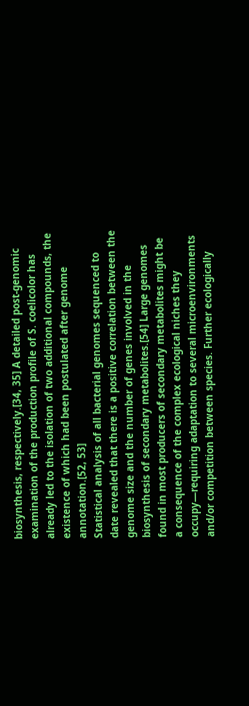biosynthesis, respectively.[34, 35] A detailed post-genomic
examination of the production profile of S. coelicolor has
already led to the isolation of two additional compounds, the
existence of which had been postulated after genome
annotation.[52, 53]
Statistical analysis of all bacterial genomes sequenced to
date revealed that there is a positive correlation between the
genome size and the number of genes involved in the
biosynthesis of secondary metabolites.[54] Large genomes
found in most producers of secondary metabolites might be
a consequence of the complex ecological niches they
occupy—requiring adaptation to several microenvironments
and/or competition between species. Further ecologically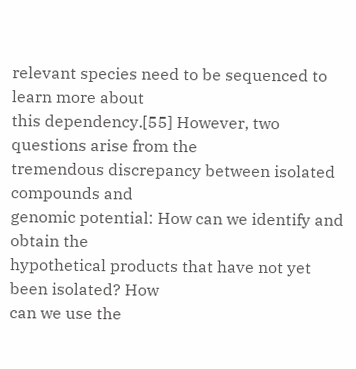relevant species need to be sequenced to learn more about
this dependency.[55] However, two questions arise from the
tremendous discrepancy between isolated compounds and
genomic potential: How can we identify and obtain the
hypothetical products that have not yet been isolated? How
can we use the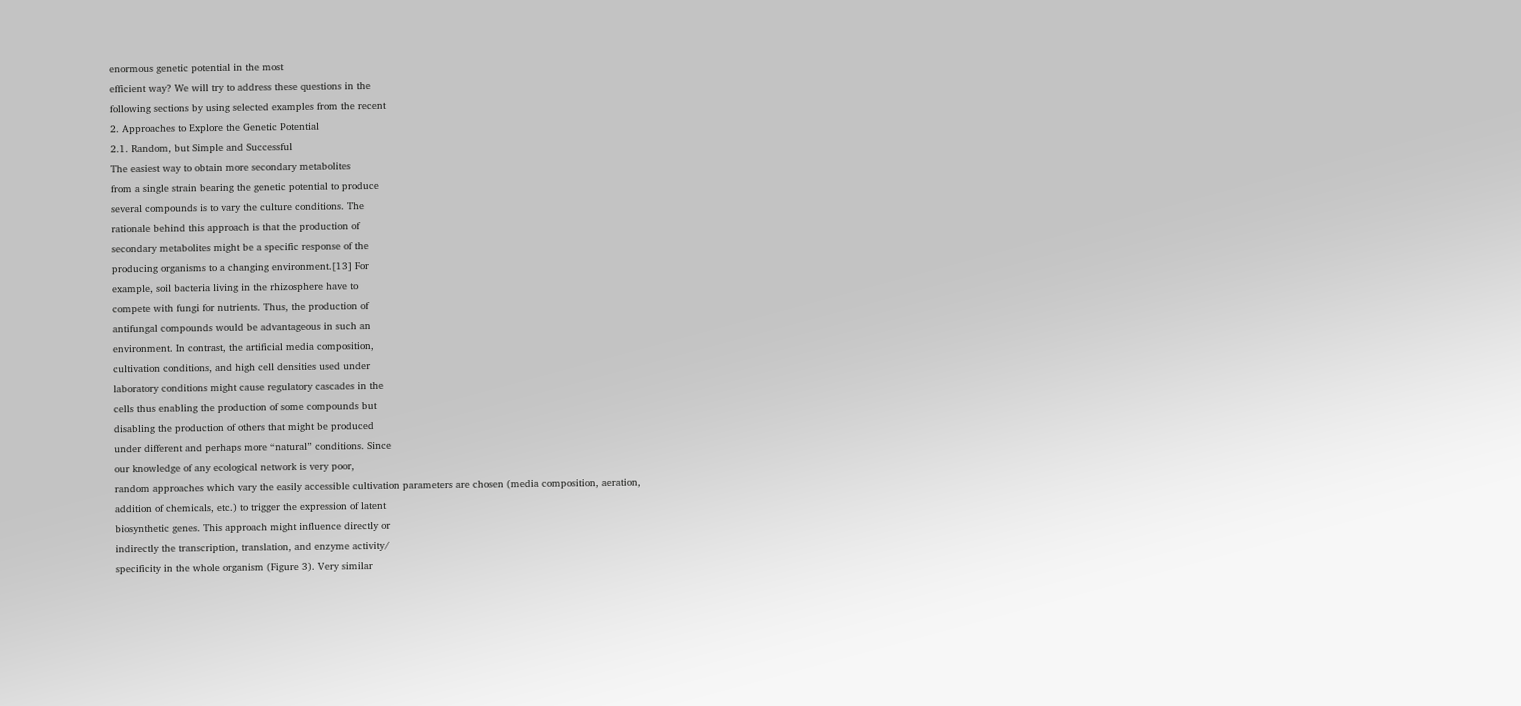enormous genetic potential in the most
efficient way? We will try to address these questions in the
following sections by using selected examples from the recent
2. Approaches to Explore the Genetic Potential
2.1. Random, but Simple and Successful
The easiest way to obtain more secondary metabolites
from a single strain bearing the genetic potential to produce
several compounds is to vary the culture conditions. The
rationale behind this approach is that the production of
secondary metabolites might be a specific response of the
producing organisms to a changing environment.[13] For
example, soil bacteria living in the rhizosphere have to
compete with fungi for nutrients. Thus, the production of
antifungal compounds would be advantageous in such an
environment. In contrast, the artificial media composition,
cultivation conditions, and high cell densities used under
laboratory conditions might cause regulatory cascades in the
cells thus enabling the production of some compounds but
disabling the production of others that might be produced
under different and perhaps more “natural” conditions. Since
our knowledge of any ecological network is very poor,
random approaches which vary the easily accessible cultivation parameters are chosen (media composition, aeration,
addition of chemicals, etc.) to trigger the expression of latent
biosynthetic genes. This approach might influence directly or
indirectly the transcription, translation, and enzyme activity/
specificity in the whole organism (Figure 3). Very similar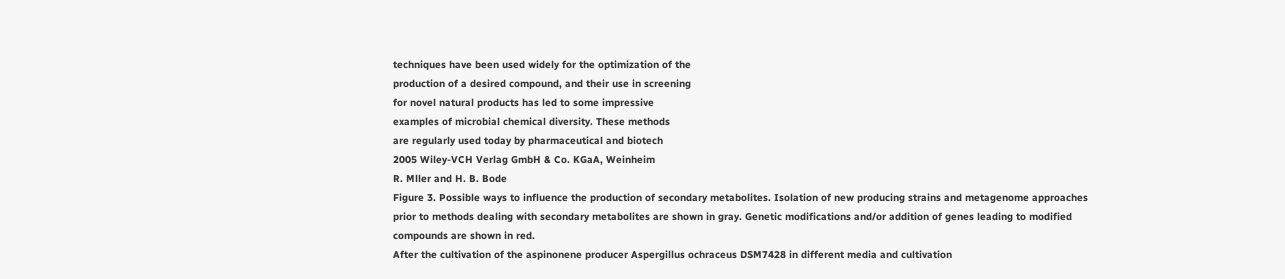techniques have been used widely for the optimization of the
production of a desired compound, and their use in screening
for novel natural products has led to some impressive
examples of microbial chemical diversity. These methods
are regularly used today by pharmaceutical and biotech
2005 Wiley-VCH Verlag GmbH & Co. KGaA, Weinheim
R. Mller and H. B. Bode
Figure 3. Possible ways to influence the production of secondary metabolites. Isolation of new producing strains and metagenome approaches
prior to methods dealing with secondary metabolites are shown in gray. Genetic modifications and/or addition of genes leading to modified
compounds are shown in red.
After the cultivation of the aspinonene producer Aspergillus ochraceus DSM7428 in different media and cultivation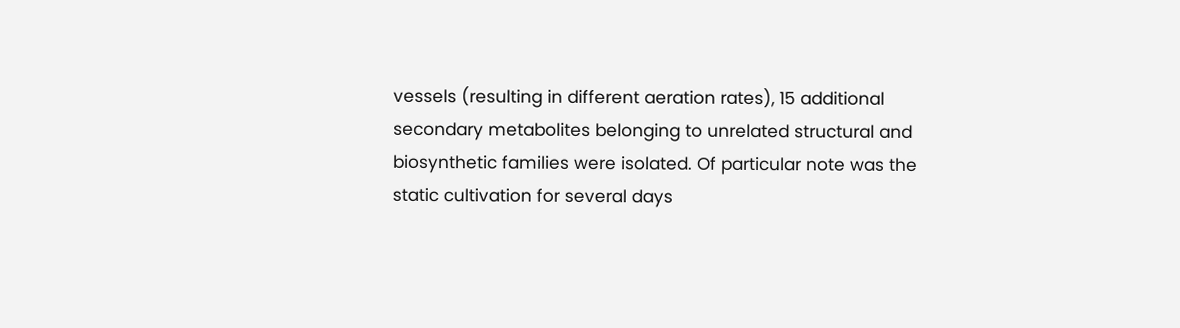vessels (resulting in different aeration rates), 15 additional
secondary metabolites belonging to unrelated structural and
biosynthetic families were isolated. Of particular note was the
static cultivation for several days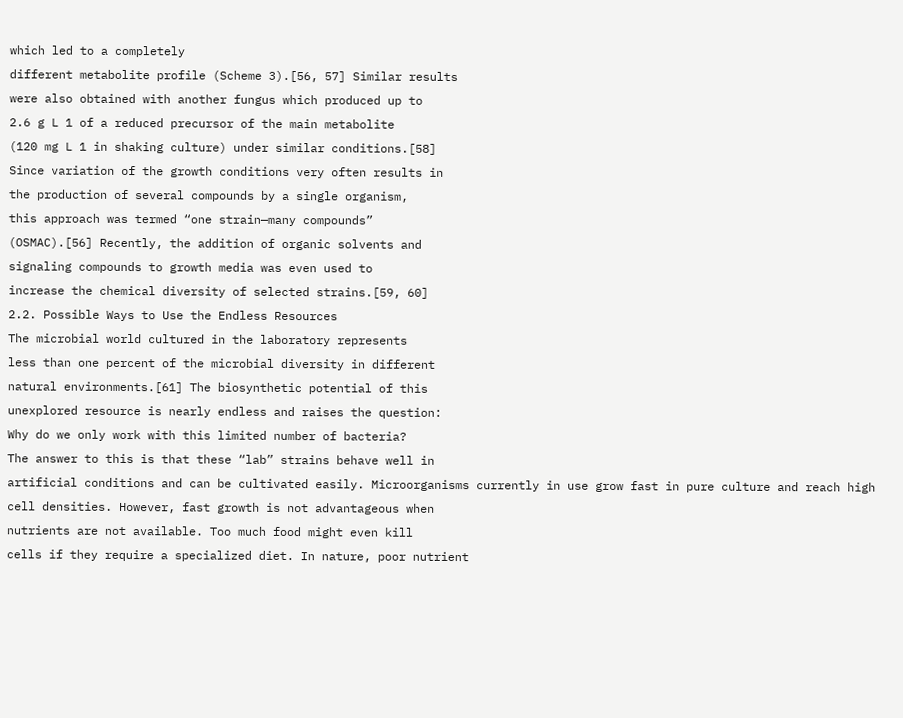which led to a completely
different metabolite profile (Scheme 3).[56, 57] Similar results
were also obtained with another fungus which produced up to
2.6 g L 1 of a reduced precursor of the main metabolite
(120 mg L 1 in shaking culture) under similar conditions.[58]
Since variation of the growth conditions very often results in
the production of several compounds by a single organism,
this approach was termed “one strain—many compounds”
(OSMAC).[56] Recently, the addition of organic solvents and
signaling compounds to growth media was even used to
increase the chemical diversity of selected strains.[59, 60]
2.2. Possible Ways to Use the Endless Resources
The microbial world cultured in the laboratory represents
less than one percent of the microbial diversity in different
natural environments.[61] The biosynthetic potential of this
unexplored resource is nearly endless and raises the question:
Why do we only work with this limited number of bacteria?
The answer to this is that these “lab” strains behave well in
artificial conditions and can be cultivated easily. Microorganisms currently in use grow fast in pure culture and reach high
cell densities. However, fast growth is not advantageous when
nutrients are not available. Too much food might even kill
cells if they require a specialized diet. In nature, poor nutrient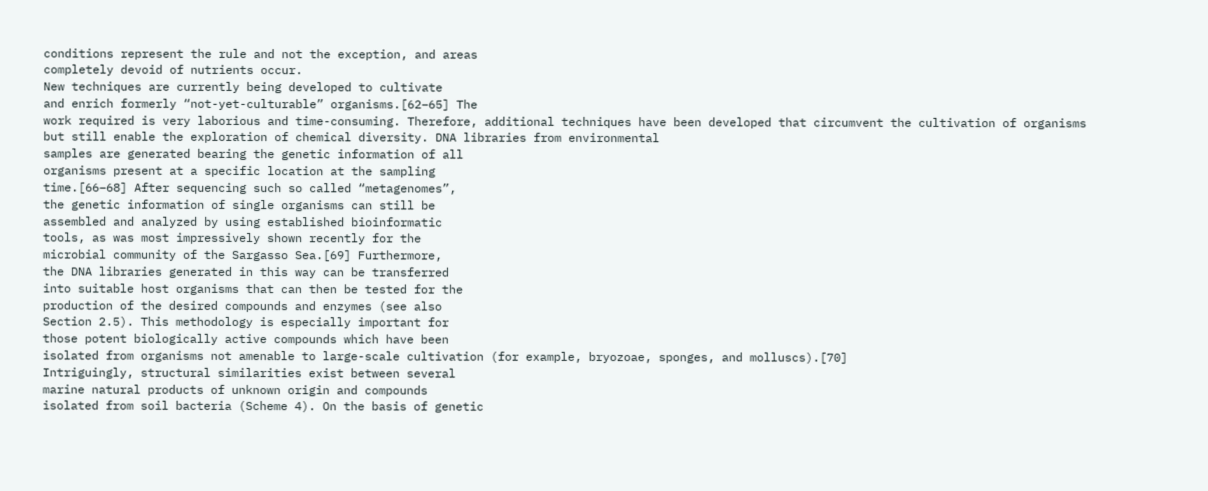conditions represent the rule and not the exception, and areas
completely devoid of nutrients occur.
New techniques are currently being developed to cultivate
and enrich formerly “not-yet-culturable” organisms.[62–65] The
work required is very laborious and time-consuming. Therefore, additional techniques have been developed that circumvent the cultivation of organisms but still enable the exploration of chemical diversity. DNA libraries from environmental
samples are generated bearing the genetic information of all
organisms present at a specific location at the sampling
time.[66–68] After sequencing such so called “metagenomes”,
the genetic information of single organisms can still be
assembled and analyzed by using established bioinformatic
tools, as was most impressively shown recently for the
microbial community of the Sargasso Sea.[69] Furthermore,
the DNA libraries generated in this way can be transferred
into suitable host organisms that can then be tested for the
production of the desired compounds and enzymes (see also
Section 2.5). This methodology is especially important for
those potent biologically active compounds which have been
isolated from organisms not amenable to large-scale cultivation (for example, bryozoae, sponges, and molluscs).[70]
Intriguingly, structural similarities exist between several
marine natural products of unknown origin and compounds
isolated from soil bacteria (Scheme 4). On the basis of genetic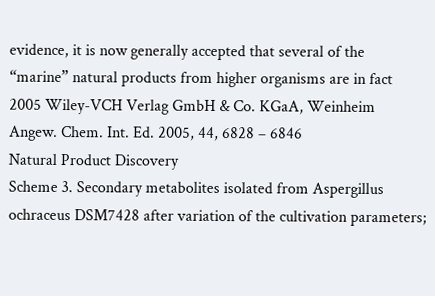evidence, it is now generally accepted that several of the
“marine” natural products from higher organisms are in fact
2005 Wiley-VCH Verlag GmbH & Co. KGaA, Weinheim
Angew. Chem. Int. Ed. 2005, 44, 6828 – 6846
Natural Product Discovery
Scheme 3. Secondary metabolites isolated from Aspergillus ochraceus DSM7428 after variation of the cultivation parameters;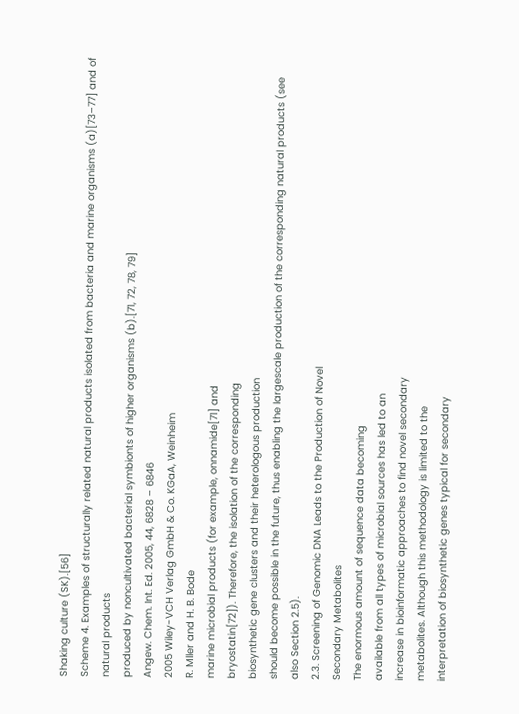Shaking culture (SK).[56]
Scheme 4. Examples of structurally related natural products isolated from bacteria and marine organisms (a)[73–77] and of natural products
produced by noncultivated bacterial symbionts of higher organisms (b).[71, 72, 78, 79]
Angew. Chem. Int. Ed. 2005, 44, 6828 – 6846
2005 Wiley-VCH Verlag GmbH & Co. KGaA, Weinheim
R. Mller and H. B. Bode
marine microbial products (for example, onnamide[71] and
bryostatin[72]). Therefore, the isolation of the corresponding
biosynthetic gene clusters and their heterologous production
should become possible in the future, thus enabling the largescale production of the corresponding natural products (see
also Section 2.5).
2.3. Screening of Genomic DNA Leads to the Production of Novel
Secondary Metabolites
The enormous amount of sequence data becoming
available from all types of microbial sources has led to an
increase in bioinformatic approaches to find novel secondary
metabolites. Although this methodology is limited to the
interpretation of biosynthetic genes typical for secondary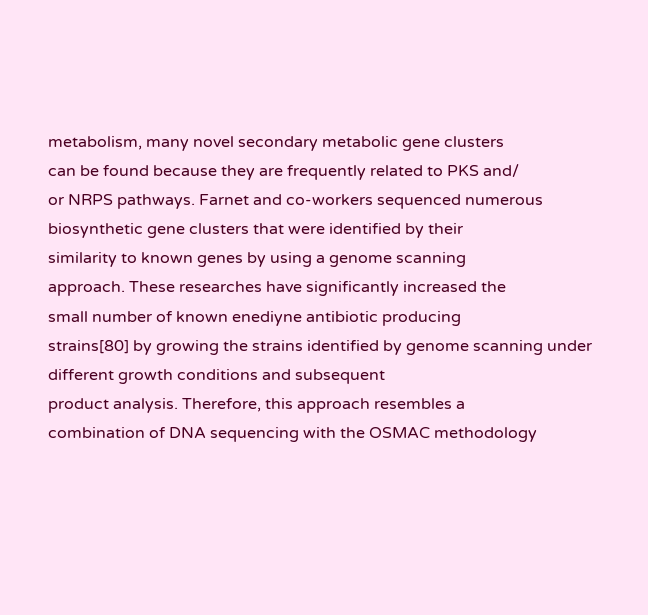metabolism, many novel secondary metabolic gene clusters
can be found because they are frequently related to PKS and/
or NRPS pathways. Farnet and co-workers sequenced numerous biosynthetic gene clusters that were identified by their
similarity to known genes by using a genome scanning
approach. These researches have significantly increased the
small number of known enediyne antibiotic producing
strains[80] by growing the strains identified by genome scanning under different growth conditions and subsequent
product analysis. Therefore, this approach resembles a
combination of DNA sequencing with the OSMAC methodology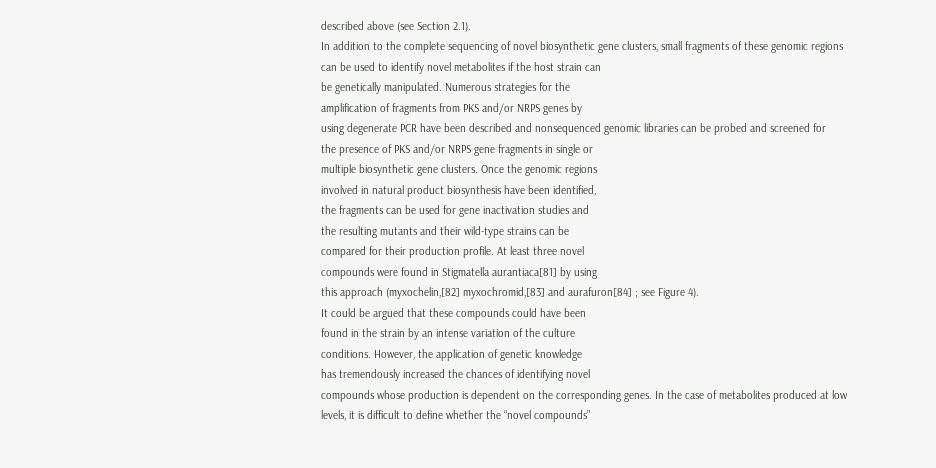described above (see Section 2.1).
In addition to the complete sequencing of novel biosynthetic gene clusters, small fragments of these genomic regions
can be used to identify novel metabolites if the host strain can
be genetically manipulated. Numerous strategies for the
amplification of fragments from PKS and/or NRPS genes by
using degenerate PCR have been described and nonsequenced genomic libraries can be probed and screened for
the presence of PKS and/or NRPS gene fragments in single or
multiple biosynthetic gene clusters. Once the genomic regions
involved in natural product biosynthesis have been identified,
the fragments can be used for gene inactivation studies and
the resulting mutants and their wild-type strains can be
compared for their production profile. At least three novel
compounds were found in Stigmatella aurantiaca[81] by using
this approach (myxochelin,[82] myxochromid,[83] and aurafuron[84] ; see Figure 4).
It could be argued that these compounds could have been
found in the strain by an intense variation of the culture
conditions. However, the application of genetic knowledge
has tremendously increased the chances of identifying novel
compounds whose production is dependent on the corresponding genes. In the case of metabolites produced at low
levels, it is difficult to define whether the “novel compounds”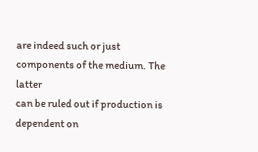are indeed such or just components of the medium. The latter
can be ruled out if production is dependent on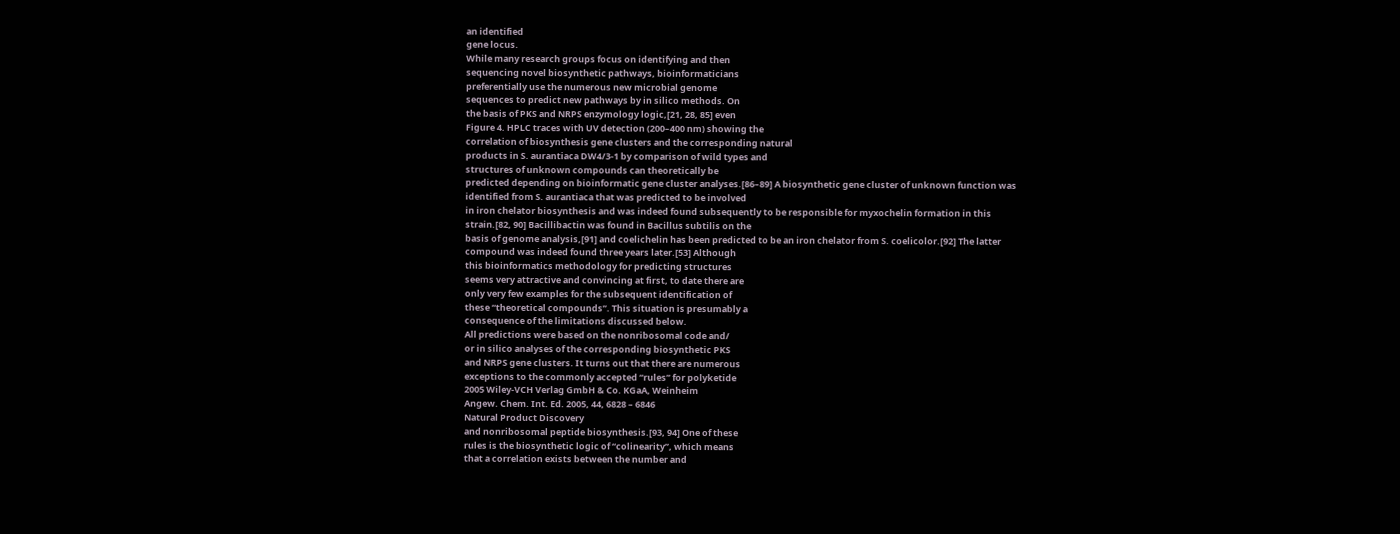an identified
gene locus.
While many research groups focus on identifying and then
sequencing novel biosynthetic pathways, bioinformaticians
preferentially use the numerous new microbial genome
sequences to predict new pathways by in silico methods. On
the basis of PKS and NRPS enzymology logic,[21, 28, 85] even
Figure 4. HPLC traces with UV detection (200–400 nm) showing the
correlation of biosynthesis gene clusters and the corresponding natural
products in S. aurantiaca DW4/3-1 by comparison of wild types and
structures of unknown compounds can theoretically be
predicted depending on bioinformatic gene cluster analyses.[86–89] A biosynthetic gene cluster of unknown function was
identified from S. aurantiaca that was predicted to be involved
in iron chelator biosynthesis and was indeed found subsequently to be responsible for myxochelin formation in this
strain.[82, 90] Bacillibactin was found in Bacillus subtilis on the
basis of genome analysis,[91] and coelichelin has been predicted to be an iron chelator from S. coelicolor.[92] The latter
compound was indeed found three years later.[53] Although
this bioinformatics methodology for predicting structures
seems very attractive and convincing at first, to date there are
only very few examples for the subsequent identification of
these “theoretical compounds”. This situation is presumably a
consequence of the limitations discussed below.
All predictions were based on the nonribosomal code and/
or in silico analyses of the corresponding biosynthetic PKS
and NRPS gene clusters. It turns out that there are numerous
exceptions to the commonly accepted “rules” for polyketide
2005 Wiley-VCH Verlag GmbH & Co. KGaA, Weinheim
Angew. Chem. Int. Ed. 2005, 44, 6828 – 6846
Natural Product Discovery
and nonribosomal peptide biosynthesis.[93, 94] One of these
rules is the biosynthetic logic of “colinearity”, which means
that a correlation exists between the number and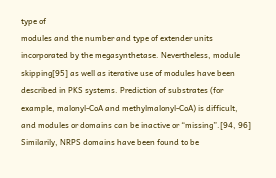type of
modules and the number and type of extender units
incorporated by the megasynthetase. Nevertheless, module
skipping[95] as well as iterative use of modules have been
described in PKS systems. Prediction of substrates (for
example, malonyl-CoA and methylmalonyl-CoA) is difficult,
and modules or domains can be inactive or “missing”.[94, 96]
Similarily, NRPS domains have been found to be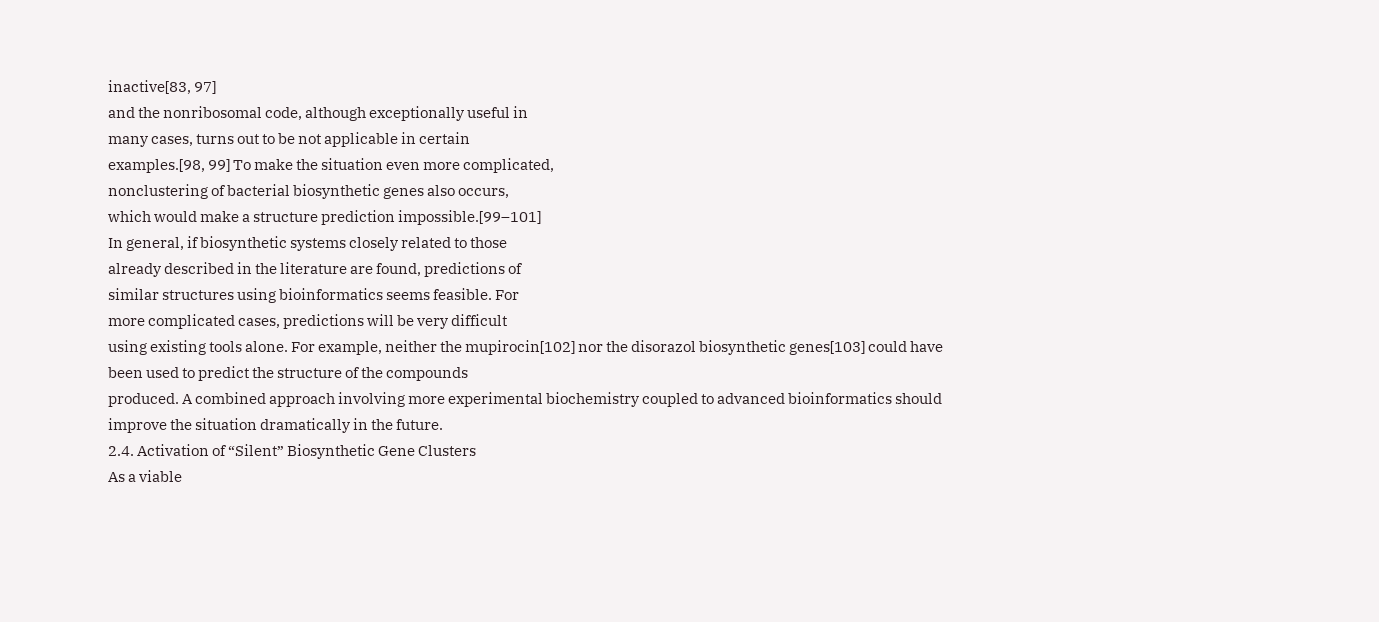inactive[83, 97]
and the nonribosomal code, although exceptionally useful in
many cases, turns out to be not applicable in certain
examples.[98, 99] To make the situation even more complicated,
nonclustering of bacterial biosynthetic genes also occurs,
which would make a structure prediction impossible.[99–101]
In general, if biosynthetic systems closely related to those
already described in the literature are found, predictions of
similar structures using bioinformatics seems feasible. For
more complicated cases, predictions will be very difficult
using existing tools alone. For example, neither the mupirocin[102] nor the disorazol biosynthetic genes[103] could have
been used to predict the structure of the compounds
produced. A combined approach involving more experimental biochemistry coupled to advanced bioinformatics should
improve the situation dramatically in the future.
2.4. Activation of “Silent” Biosynthetic Gene Clusters
As a viable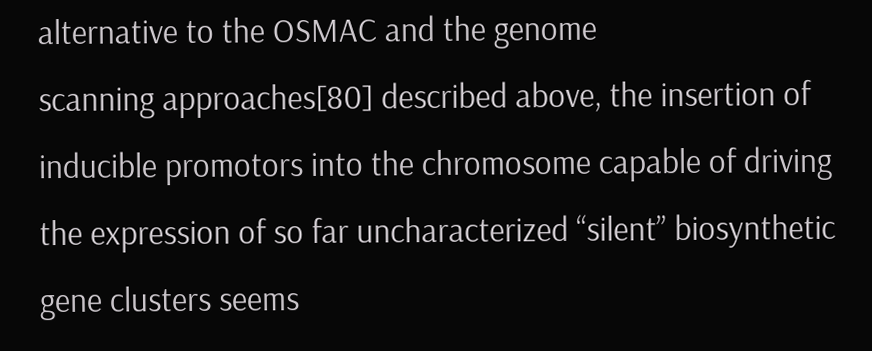alternative to the OSMAC and the genome
scanning approaches[80] described above, the insertion of
inducible promotors into the chromosome capable of driving
the expression of so far uncharacterized “silent” biosynthetic
gene clusters seems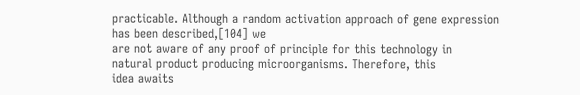practicable. Although a random activation approach of gene expression has been described,[104] we
are not aware of any proof of principle for this technology in
natural product producing microorganisms. Therefore, this
idea awaits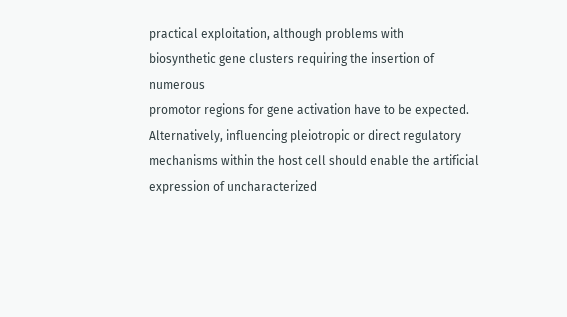practical exploitation, although problems with
biosynthetic gene clusters requiring the insertion of numerous
promotor regions for gene activation have to be expected.
Alternatively, influencing pleiotropic or direct regulatory
mechanisms within the host cell should enable the artificial
expression of uncharacterized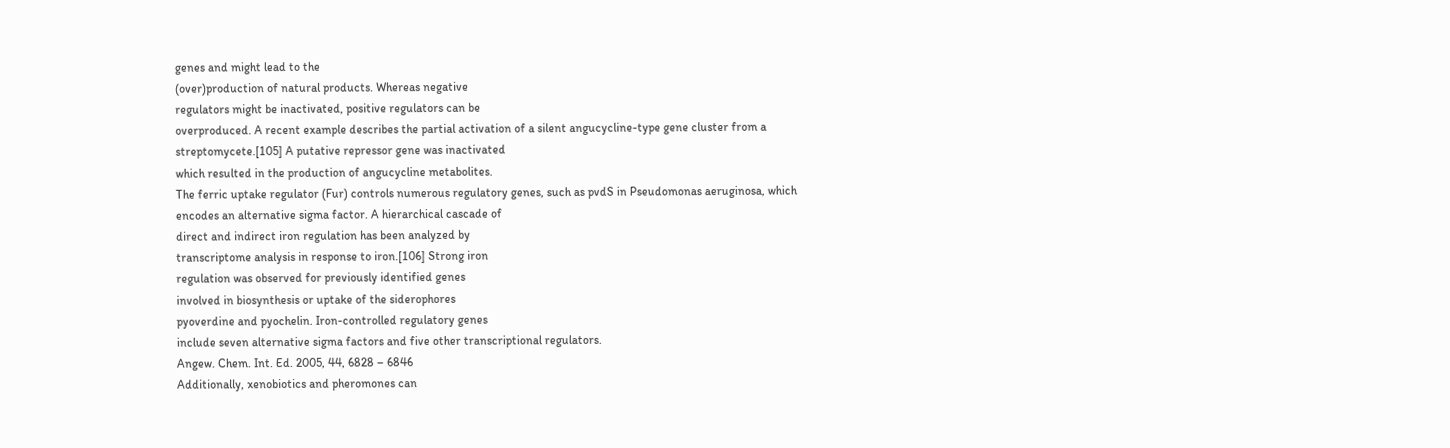genes and might lead to the
(over)production of natural products. Whereas negative
regulators might be inactivated, positive regulators can be
overproduced. A recent example describes the partial activation of a silent angucycline-type gene cluster from a
streptomycete.[105] A putative repressor gene was inactivated
which resulted in the production of angucycline metabolites.
The ferric uptake regulator (Fur) controls numerous regulatory genes, such as pvdS in Pseudomonas aeruginosa, which
encodes an alternative sigma factor. A hierarchical cascade of
direct and indirect iron regulation has been analyzed by
transcriptome analysis in response to iron.[106] Strong iron
regulation was observed for previously identified genes
involved in biosynthesis or uptake of the siderophores
pyoverdine and pyochelin. Iron-controlled regulatory genes
include seven alternative sigma factors and five other transcriptional regulators.
Angew. Chem. Int. Ed. 2005, 44, 6828 – 6846
Additionally, xenobiotics and pheromones can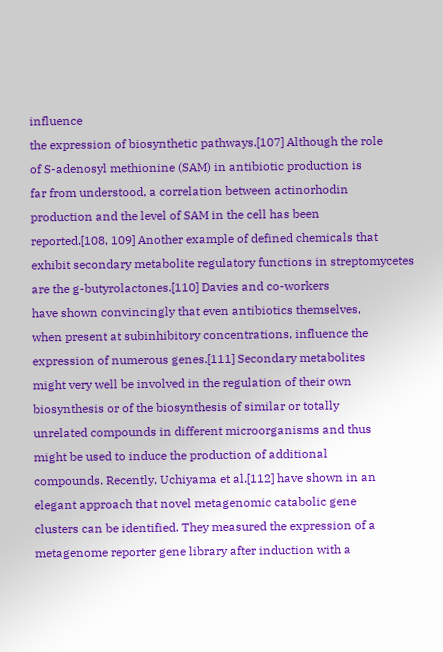influence
the expression of biosynthetic pathways.[107] Although the role
of S-adenosyl methionine (SAM) in antibiotic production is
far from understood, a correlation between actinorhodin
production and the level of SAM in the cell has been
reported.[108, 109] Another example of defined chemicals that
exhibit secondary metabolite regulatory functions in streptomycetes are the g-butyrolactones.[110] Davies and co-workers
have shown convincingly that even antibiotics themselves,
when present at subinhibitory concentrations, influence the
expression of numerous genes.[111] Secondary metabolites
might very well be involved in the regulation of their own
biosynthesis or of the biosynthesis of similar or totally
unrelated compounds in different microorganisms and thus
might be used to induce the production of additional
compounds. Recently, Uchiyama et al.[112] have shown in an
elegant approach that novel metagenomic catabolic gene
clusters can be identified. They measured the expression of a
metagenome reporter gene library after induction with a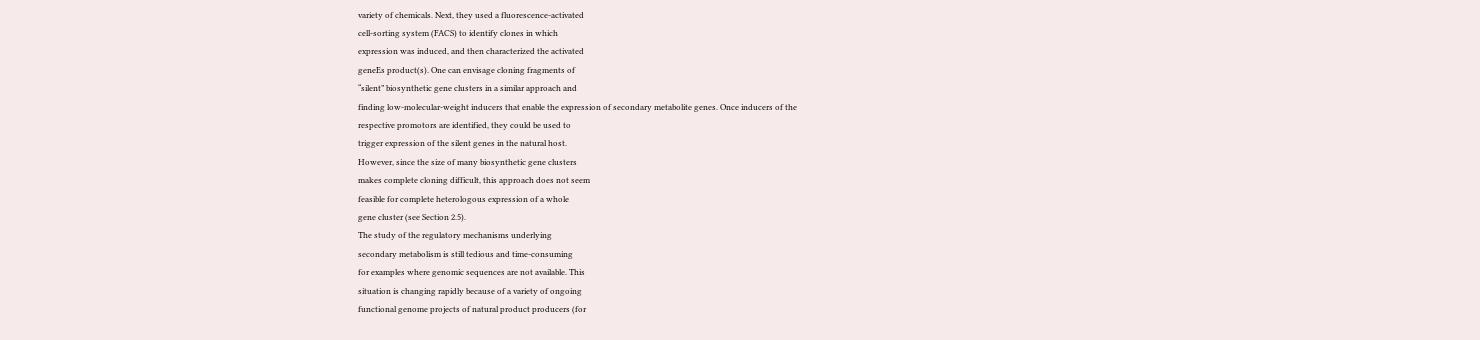variety of chemicals. Next, they used a fluorescence-activated
cell-sorting system (FACS) to identify clones in which
expression was induced, and then characterized the activated
geneEs product(s). One can envisage cloning fragments of
“silent” biosynthetic gene clusters in a similar approach and
finding low-molecular-weight inducers that enable the expression of secondary metabolite genes. Once inducers of the
respective promotors are identified, they could be used to
trigger expression of the silent genes in the natural host.
However, since the size of many biosynthetic gene clusters
makes complete cloning difficult, this approach does not seem
feasible for complete heterologous expression of a whole
gene cluster (see Section 2.5).
The study of the regulatory mechanisms underlying
secondary metabolism is still tedious and time-consuming
for examples where genomic sequences are not available. This
situation is changing rapidly because of a variety of ongoing
functional genome projects of natural product producers (for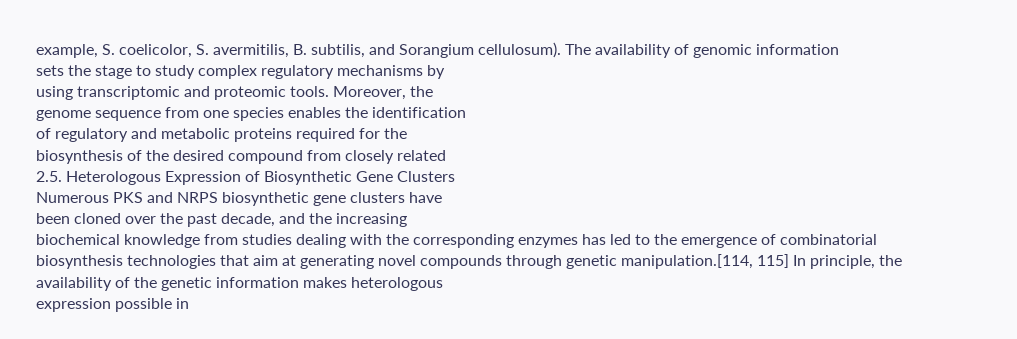example, S. coelicolor, S. avermitilis, B. subtilis, and Sorangium cellulosum). The availability of genomic information
sets the stage to study complex regulatory mechanisms by
using transcriptomic and proteomic tools. Moreover, the
genome sequence from one species enables the identification
of regulatory and metabolic proteins required for the
biosynthesis of the desired compound from closely related
2.5. Heterologous Expression of Biosynthetic Gene Clusters
Numerous PKS and NRPS biosynthetic gene clusters have
been cloned over the past decade, and the increasing
biochemical knowledge from studies dealing with the corresponding enzymes has led to the emergence of combinatorial
biosynthesis technologies that aim at generating novel compounds through genetic manipulation.[114, 115] In principle, the
availability of the genetic information makes heterologous
expression possible in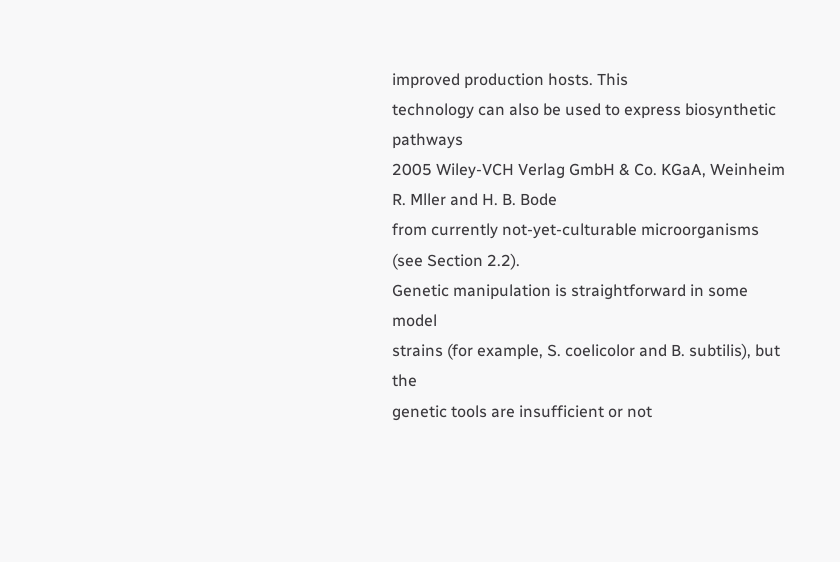improved production hosts. This
technology can also be used to express biosynthetic pathways
2005 Wiley-VCH Verlag GmbH & Co. KGaA, Weinheim
R. Mller and H. B. Bode
from currently not-yet-culturable microorganisms (see Section 2.2).
Genetic manipulation is straightforward in some model
strains (for example, S. coelicolor and B. subtilis), but the
genetic tools are insufficient or not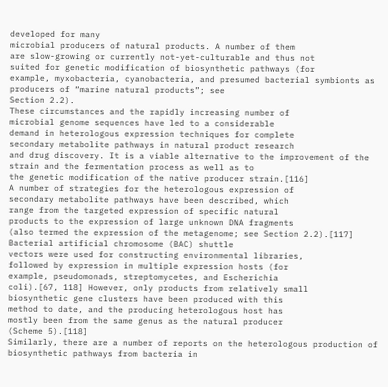developed for many
microbial producers of natural products. A number of them
are slow-growing or currently not-yet-culturable and thus not
suited for genetic modification of biosynthetic pathways (for
example, myxobacteria, cyanobacteria, and presumed bacterial symbionts as producers of “marine natural products”; see
Section 2.2).
These circumstances and the rapidly increasing number of
microbial genome sequences have led to a considerable
demand in heterologous expression techniques for complete
secondary metabolite pathways in natural product research
and drug discovery. It is a viable alternative to the improvement of the strain and the fermentation process as well as to
the genetic modification of the native producer strain.[116]
A number of strategies for the heterologous expression of
secondary metabolite pathways have been described, which
range from the targeted expression of specific natural
products to the expression of large unknown DNA fragments
(also termed the expression of the metagenome; see Section 2.2).[117] Bacterial artificial chromosome (BAC) shuttle
vectors were used for constructing environmental libraries,
followed by expression in multiple expression hosts (for
example, pseudomonads, streptomycetes, and Escherichia
coli).[67, 118] However, only products from relatively small
biosynthetic gene clusters have been produced with this
method to date, and the producing heterologous host has
mostly been from the same genus as the natural producer
(Scheme 5).[118]
Similarly, there are a number of reports on the heterologous production of biosynthetic pathways from bacteria in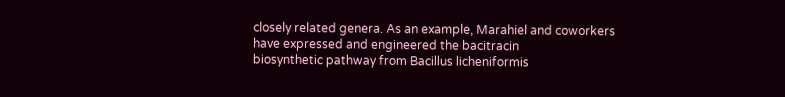closely related genera. As an example, Marahiel and coworkers have expressed and engineered the bacitracin
biosynthetic pathway from Bacillus licheniformis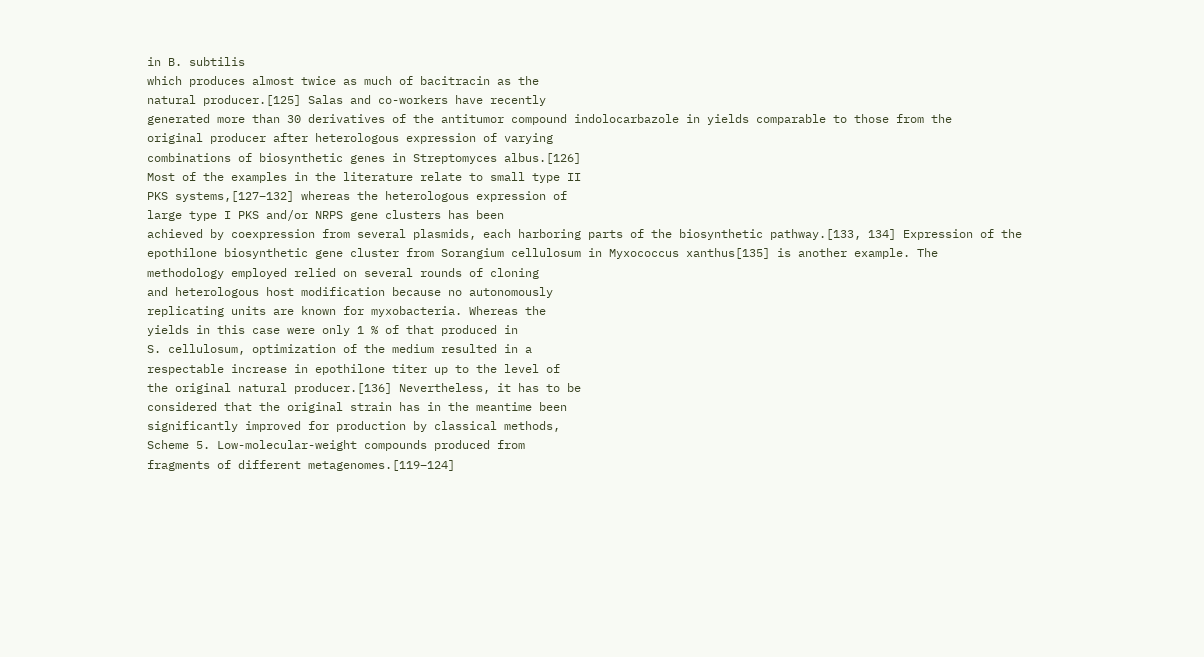in B. subtilis
which produces almost twice as much of bacitracin as the
natural producer.[125] Salas and co-workers have recently
generated more than 30 derivatives of the antitumor compound indolocarbazole in yields comparable to those from the
original producer after heterologous expression of varying
combinations of biosynthetic genes in Streptomyces albus.[126]
Most of the examples in the literature relate to small type II
PKS systems,[127–132] whereas the heterologous expression of
large type I PKS and/or NRPS gene clusters has been
achieved by coexpression from several plasmids, each harboring parts of the biosynthetic pathway.[133, 134] Expression of the
epothilone biosynthetic gene cluster from Sorangium cellulosum in Myxococcus xanthus[135] is another example. The
methodology employed relied on several rounds of cloning
and heterologous host modification because no autonomously
replicating units are known for myxobacteria. Whereas the
yields in this case were only 1 % of that produced in
S. cellulosum, optimization of the medium resulted in a
respectable increase in epothilone titer up to the level of
the original natural producer.[136] Nevertheless, it has to be
considered that the original strain has in the meantime been
significantly improved for production by classical methods,
Scheme 5. Low-molecular-weight compounds produced from
fragments of different metagenomes.[119–124]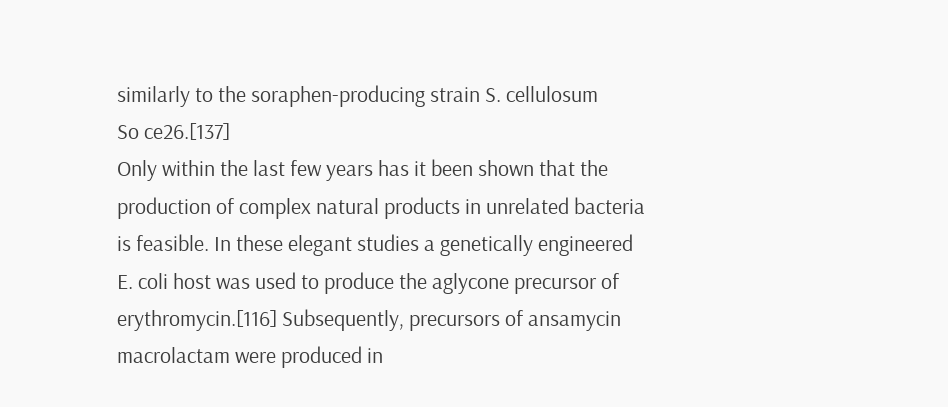similarly to the soraphen-producing strain S. cellulosum
So ce26.[137]
Only within the last few years has it been shown that the
production of complex natural products in unrelated bacteria
is feasible. In these elegant studies a genetically engineered
E. coli host was used to produce the aglycone precursor of
erythromycin.[116] Subsequently, precursors of ansamycin
macrolactam were produced in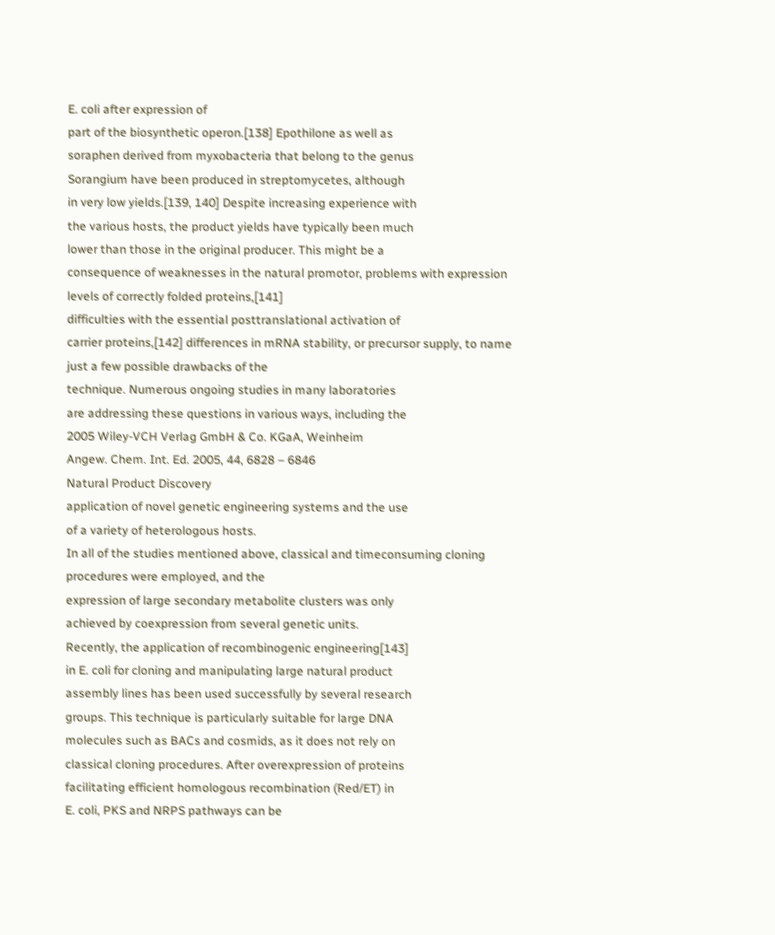E. coli after expression of
part of the biosynthetic operon.[138] Epothilone as well as
soraphen derived from myxobacteria that belong to the genus
Sorangium have been produced in streptomycetes, although
in very low yields.[139, 140] Despite increasing experience with
the various hosts, the product yields have typically been much
lower than those in the original producer. This might be a
consequence of weaknesses in the natural promotor, problems with expression levels of correctly folded proteins,[141]
difficulties with the essential posttranslational activation of
carrier proteins,[142] differences in mRNA stability, or precursor supply, to name just a few possible drawbacks of the
technique. Numerous ongoing studies in many laboratories
are addressing these questions in various ways, including the
2005 Wiley-VCH Verlag GmbH & Co. KGaA, Weinheim
Angew. Chem. Int. Ed. 2005, 44, 6828 – 6846
Natural Product Discovery
application of novel genetic engineering systems and the use
of a variety of heterologous hosts.
In all of the studies mentioned above, classical and timeconsuming cloning procedures were employed, and the
expression of large secondary metabolite clusters was only
achieved by coexpression from several genetic units.
Recently, the application of recombinogenic engineering[143]
in E. coli for cloning and manipulating large natural product
assembly lines has been used successfully by several research
groups. This technique is particularly suitable for large DNA
molecules such as BACs and cosmids, as it does not rely on
classical cloning procedures. After overexpression of proteins
facilitating efficient homologous recombination (Red/ET) in
E. coli, PKS and NRPS pathways can be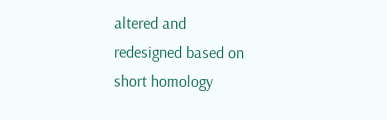altered and
redesigned based on short homology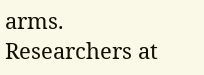arms.
Researchers at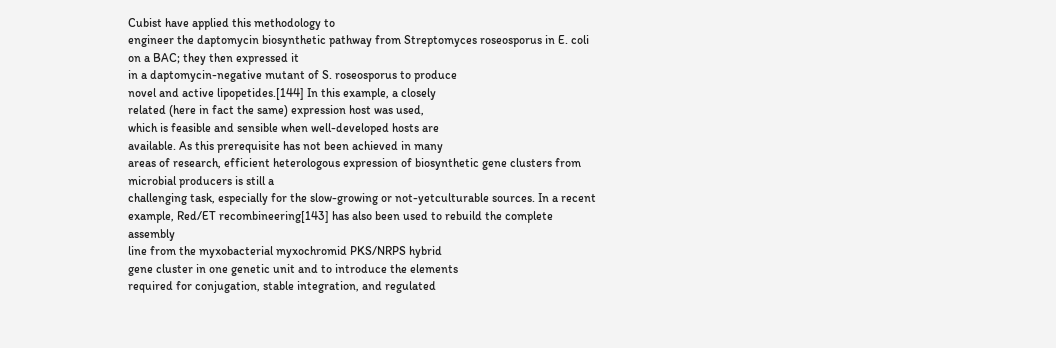Cubist have applied this methodology to
engineer the daptomycin biosynthetic pathway from Streptomyces roseosporus in E. coli on a BAC; they then expressed it
in a daptomycin-negative mutant of S. roseosporus to produce
novel and active lipopetides.[144] In this example, a closely
related (here in fact the same) expression host was used,
which is feasible and sensible when well-developed hosts are
available. As this prerequisite has not been achieved in many
areas of research, efficient heterologous expression of biosynthetic gene clusters from microbial producers is still a
challenging task, especially for the slow-growing or not-yetculturable sources. In a recent example, Red/ET recombineering[143] has also been used to rebuild the complete assembly
line from the myxobacterial myxochromid PKS/NRPS hybrid
gene cluster in one genetic unit and to introduce the elements
required for conjugation, stable integration, and regulated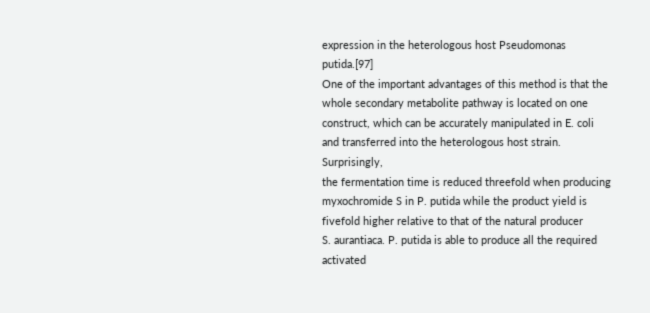expression in the heterologous host Pseudomonas putida.[97]
One of the important advantages of this method is that the
whole secondary metabolite pathway is located on one
construct, which can be accurately manipulated in E. coli
and transferred into the heterologous host strain. Surprisingly,
the fermentation time is reduced threefold when producing
myxochromide S in P. putida while the product yield is
fivefold higher relative to that of the natural producer
S. aurantiaca. P. putida is able to produce all the required
activated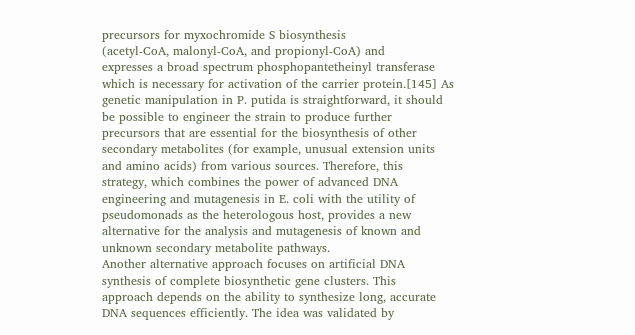precursors for myxochromide S biosynthesis
(acetyl-CoA, malonyl-CoA, and propionyl-CoA) and
expresses a broad spectrum phosphopantetheinyl transferase
which is necessary for activation of the carrier protein.[145] As
genetic manipulation in P. putida is straightforward, it should
be possible to engineer the strain to produce further
precursors that are essential for the biosynthesis of other
secondary metabolites (for example, unusual extension units
and amino acids) from various sources. Therefore, this
strategy, which combines the power of advanced DNA
engineering and mutagenesis in E. coli with the utility of
pseudomonads as the heterologous host, provides a new
alternative for the analysis and mutagenesis of known and
unknown secondary metabolite pathways.
Another alternative approach focuses on artificial DNA
synthesis of complete biosynthetic gene clusters. This
approach depends on the ability to synthesize long, accurate
DNA sequences efficiently. The idea was validated by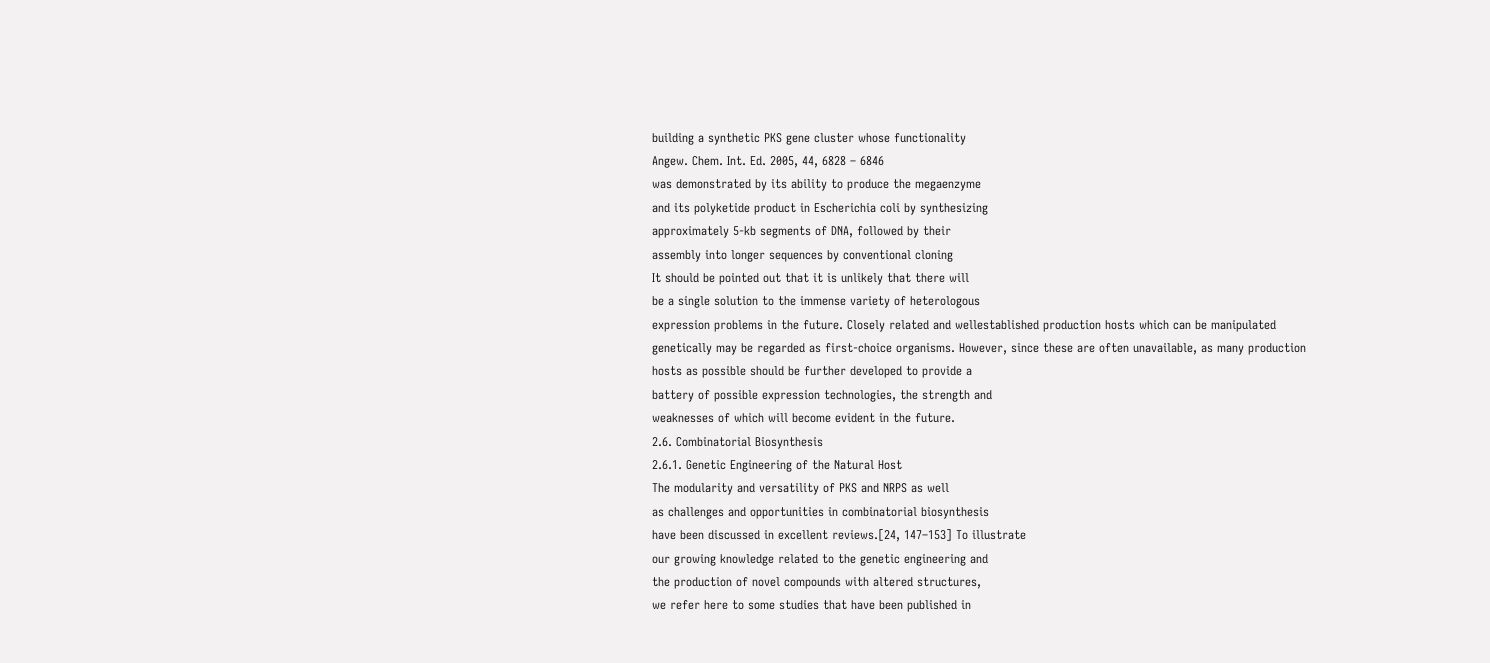building a synthetic PKS gene cluster whose functionality
Angew. Chem. Int. Ed. 2005, 44, 6828 – 6846
was demonstrated by its ability to produce the megaenzyme
and its polyketide product in Escherichia coli by synthesizing
approximately 5-kb segments of DNA, followed by their
assembly into longer sequences by conventional cloning
It should be pointed out that it is unlikely that there will
be a single solution to the immense variety of heterologous
expression problems in the future. Closely related and wellestablished production hosts which can be manipulated
genetically may be regarded as first-choice organisms. However, since these are often unavailable, as many production
hosts as possible should be further developed to provide a
battery of possible expression technologies, the strength and
weaknesses of which will become evident in the future.
2.6. Combinatorial Biosynthesis
2.6.1. Genetic Engineering of the Natural Host
The modularity and versatility of PKS and NRPS as well
as challenges and opportunities in combinatorial biosynthesis
have been discussed in excellent reviews.[24, 147–153] To illustrate
our growing knowledge related to the genetic engineering and
the production of novel compounds with altered structures,
we refer here to some studies that have been published in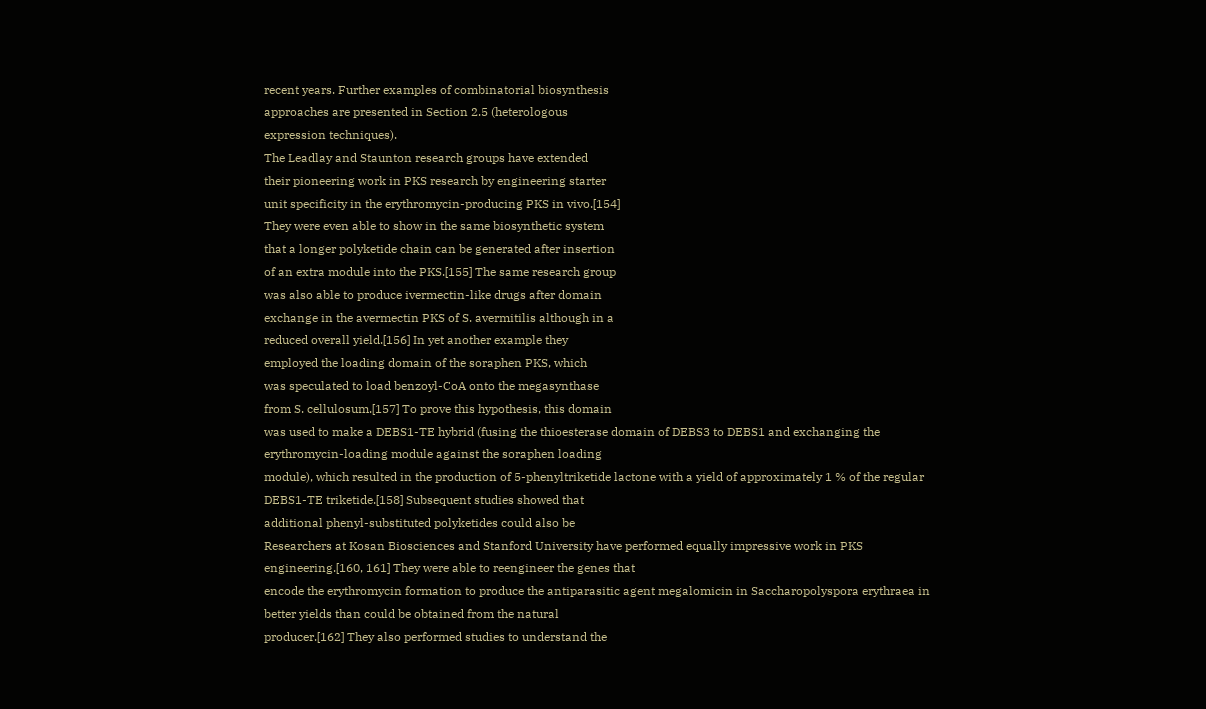recent years. Further examples of combinatorial biosynthesis
approaches are presented in Section 2.5 (heterologous
expression techniques).
The Leadlay and Staunton research groups have extended
their pioneering work in PKS research by engineering starter
unit specificity in the erythromycin-producing PKS in vivo.[154]
They were even able to show in the same biosynthetic system
that a longer polyketide chain can be generated after insertion
of an extra module into the PKS.[155] The same research group
was also able to produce ivermectin-like drugs after domain
exchange in the avermectin PKS of S. avermitilis although in a
reduced overall yield.[156] In yet another example they
employed the loading domain of the soraphen PKS, which
was speculated to load benzoyl-CoA onto the megasynthase
from S. cellulosum.[157] To prove this hypothesis, this domain
was used to make a DEBS1-TE hybrid (fusing the thioesterase domain of DEBS3 to DEBS1 and exchanging the
erythromycin-loading module against the soraphen loading
module), which resulted in the production of 5-phenyltriketide lactone with a yield of approximately 1 % of the regular
DEBS1-TE triketide.[158] Subsequent studies showed that
additional phenyl-substituted polyketides could also be
Researchers at Kosan Biosciences and Stanford University have performed equally impressive work in PKS engineering.[160, 161] They were able to reengineer the genes that
encode the erythromycin formation to produce the antiparasitic agent megalomicin in Saccharopolyspora erythraea in
better yields than could be obtained from the natural
producer.[162] They also performed studies to understand the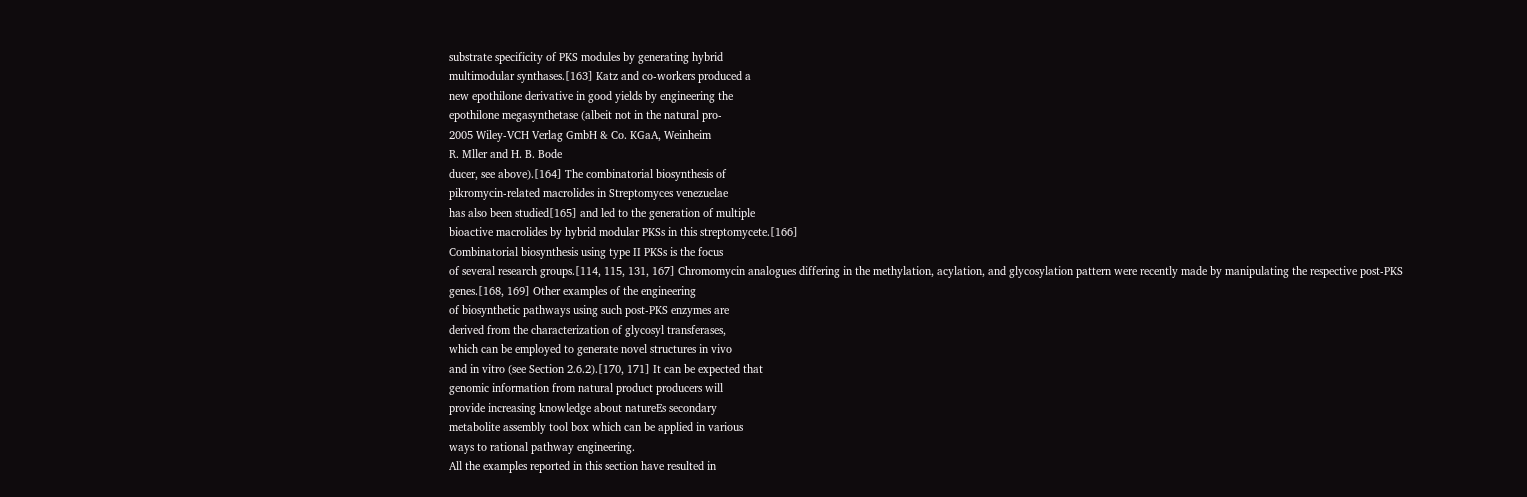substrate specificity of PKS modules by generating hybrid
multimodular synthases.[163] Katz and co-workers produced a
new epothilone derivative in good yields by engineering the
epothilone megasynthetase (albeit not in the natural pro-
2005 Wiley-VCH Verlag GmbH & Co. KGaA, Weinheim
R. Mller and H. B. Bode
ducer, see above).[164] The combinatorial biosynthesis of
pikromycin-related macrolides in Streptomyces venezuelae
has also been studied[165] and led to the generation of multiple
bioactive macrolides by hybrid modular PKSs in this streptomycete.[166]
Combinatorial biosynthesis using type II PKSs is the focus
of several research groups.[114, 115, 131, 167] Chromomycin analogues differing in the methylation, acylation, and glycosylation pattern were recently made by manipulating the respective post-PKS genes.[168, 169] Other examples of the engineering
of biosynthetic pathways using such post-PKS enzymes are
derived from the characterization of glycosyl transferases,
which can be employed to generate novel structures in vivo
and in vitro (see Section 2.6.2).[170, 171] It can be expected that
genomic information from natural product producers will
provide increasing knowledge about natureEs secondary
metabolite assembly tool box which can be applied in various
ways to rational pathway engineering.
All the examples reported in this section have resulted in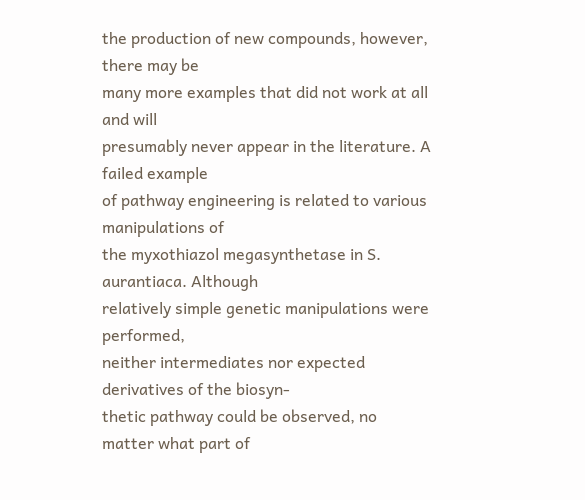the production of new compounds, however, there may be
many more examples that did not work at all and will
presumably never appear in the literature. A failed example
of pathway engineering is related to various manipulations of
the myxothiazol megasynthetase in S. aurantiaca. Although
relatively simple genetic manipulations were performed,
neither intermediates nor expected derivatives of the biosyn-
thetic pathway could be observed, no matter what part of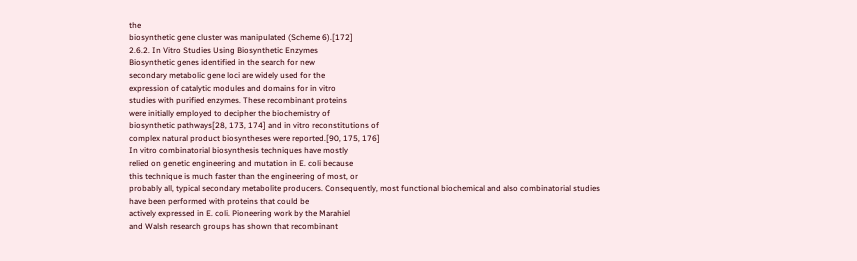the
biosynthetic gene cluster was manipulated (Scheme 6).[172]
2.6.2. In Vitro Studies Using Biosynthetic Enzymes
Biosynthetic genes identified in the search for new
secondary metabolic gene loci are widely used for the
expression of catalytic modules and domains for in vitro
studies with purified enzymes. These recombinant proteins
were initially employed to decipher the biochemistry of
biosynthetic pathways[28, 173, 174] and in vitro reconstitutions of
complex natural product biosyntheses were reported.[90, 175, 176]
In vitro combinatorial biosynthesis techniques have mostly
relied on genetic engineering and mutation in E. coli because
this technique is much faster than the engineering of most, or
probably all, typical secondary metabolite producers. Consequently, most functional biochemical and also combinatorial studies have been performed with proteins that could be
actively expressed in E. coli. Pioneering work by the Marahiel
and Walsh research groups has shown that recombinant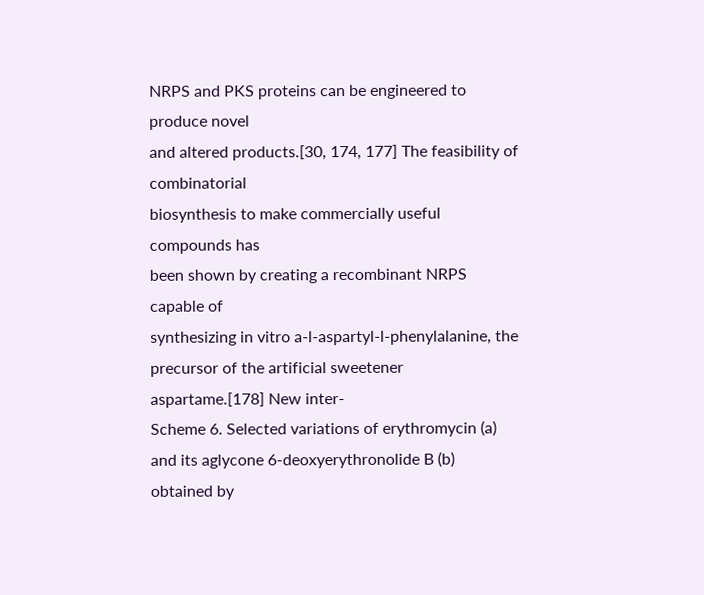NRPS and PKS proteins can be engineered to produce novel
and altered products.[30, 174, 177] The feasibility of combinatorial
biosynthesis to make commercially useful compounds has
been shown by creating a recombinant NRPS capable of
synthesizing in vitro a-l-aspartyl-l-phenylalanine, the precursor of the artificial sweetener aspartame.[178] New inter-
Scheme 6. Selected variations of erythromycin (a) and its aglycone 6-deoxyerythronolide B (b) obtained by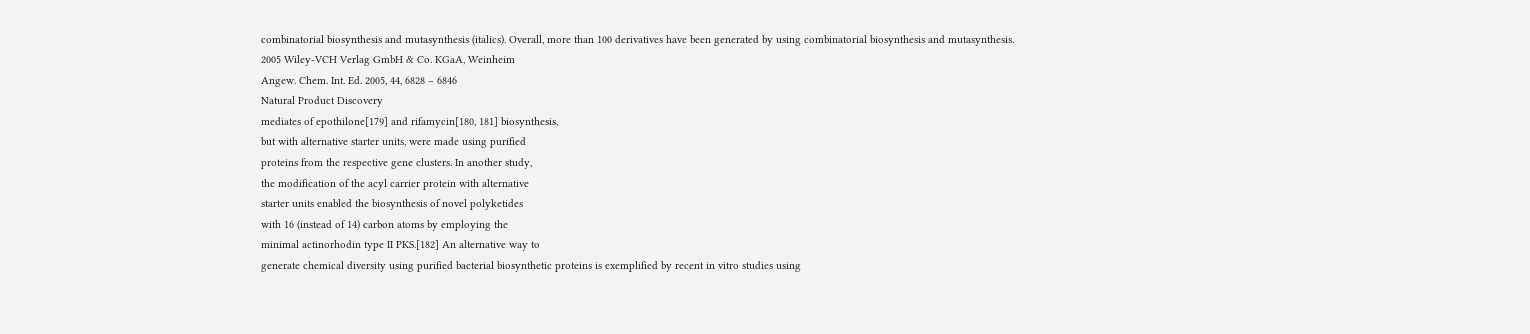combinatorial biosynthesis and mutasynthesis (italics). Overall, more than 100 derivatives have been generated by using combinatorial biosynthesis and mutasynthesis.
2005 Wiley-VCH Verlag GmbH & Co. KGaA, Weinheim
Angew. Chem. Int. Ed. 2005, 44, 6828 – 6846
Natural Product Discovery
mediates of epothilone[179] and rifamycin[180, 181] biosynthesis,
but with alternative starter units, were made using purified
proteins from the respective gene clusters. In another study,
the modification of the acyl carrier protein with alternative
starter units enabled the biosynthesis of novel polyketides
with 16 (instead of 14) carbon atoms by employing the
minimal actinorhodin type II PKS.[182] An alternative way to
generate chemical diversity using purified bacterial biosynthetic proteins is exemplified by recent in vitro studies using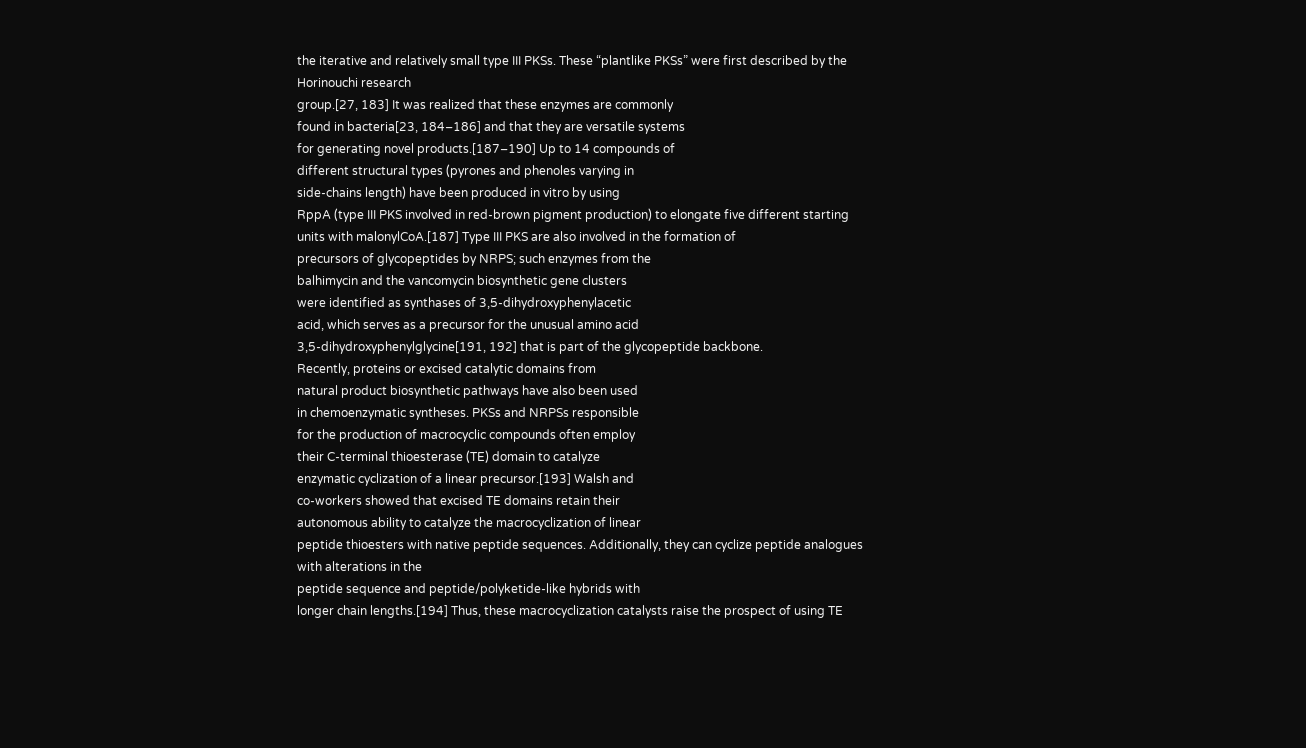the iterative and relatively small type III PKSs. These “plantlike PKSs” were first described by the Horinouchi research
group.[27, 183] It was realized that these enzymes are commonly
found in bacteria[23, 184–186] and that they are versatile systems
for generating novel products.[187–190] Up to 14 compounds of
different structural types (pyrones and phenoles varying in
side-chains length) have been produced in vitro by using
RppA (type III PKS involved in red-brown pigment production) to elongate five different starting units with malonylCoA.[187] Type III PKS are also involved in the formation of
precursors of glycopeptides by NRPS; such enzymes from the
balhimycin and the vancomycin biosynthetic gene clusters
were identified as synthases of 3,5-dihydroxyphenylacetic
acid, which serves as a precursor for the unusual amino acid
3,5-dihydroxyphenylglycine[191, 192] that is part of the glycopeptide backbone.
Recently, proteins or excised catalytic domains from
natural product biosynthetic pathways have also been used
in chemoenzymatic syntheses. PKSs and NRPSs responsible
for the production of macrocyclic compounds often employ
their C-terminal thioesterase (TE) domain to catalyze
enzymatic cyclization of a linear precursor.[193] Walsh and
co-workers showed that excised TE domains retain their
autonomous ability to catalyze the macrocyclization of linear
peptide thioesters with native peptide sequences. Additionally, they can cyclize peptide analogues with alterations in the
peptide sequence and peptide/polyketide-like hybrids with
longer chain lengths.[194] Thus, these macrocyclization catalysts raise the prospect of using TE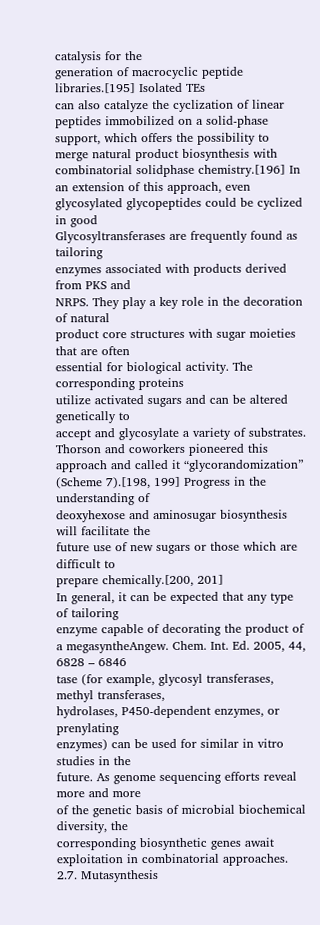catalysis for the
generation of macrocyclic peptide libraries.[195] Isolated TEs
can also catalyze the cyclization of linear peptides immobilized on a solid-phase support, which offers the possibility to
merge natural product biosynthesis with combinatorial solidphase chemistry.[196] In an extension of this approach, even
glycosylated glycopeptides could be cyclized in good
Glycosyltransferases are frequently found as tailoring
enzymes associated with products derived from PKS and
NRPS. They play a key role in the decoration of natural
product core structures with sugar moieties that are often
essential for biological activity. The corresponding proteins
utilize activated sugars and can be altered genetically to
accept and glycosylate a variety of substrates. Thorson and coworkers pioneered this approach and called it “glycorandomization” (Scheme 7).[198, 199] Progress in the understanding of
deoxyhexose and aminosugar biosynthesis will facilitate the
future use of new sugars or those which are difficult to
prepare chemically.[200, 201]
In general, it can be expected that any type of tailoring
enzyme capable of decorating the product of a megasyntheAngew. Chem. Int. Ed. 2005, 44, 6828 – 6846
tase (for example, glycosyl transferases, methyl transferases,
hydrolases, P450-dependent enzymes, or prenylating
enzymes) can be used for similar in vitro studies in the
future. As genome sequencing efforts reveal more and more
of the genetic basis of microbial biochemical diversity, the
corresponding biosynthetic genes await exploitation in combinatorial approaches.
2.7. Mutasynthesis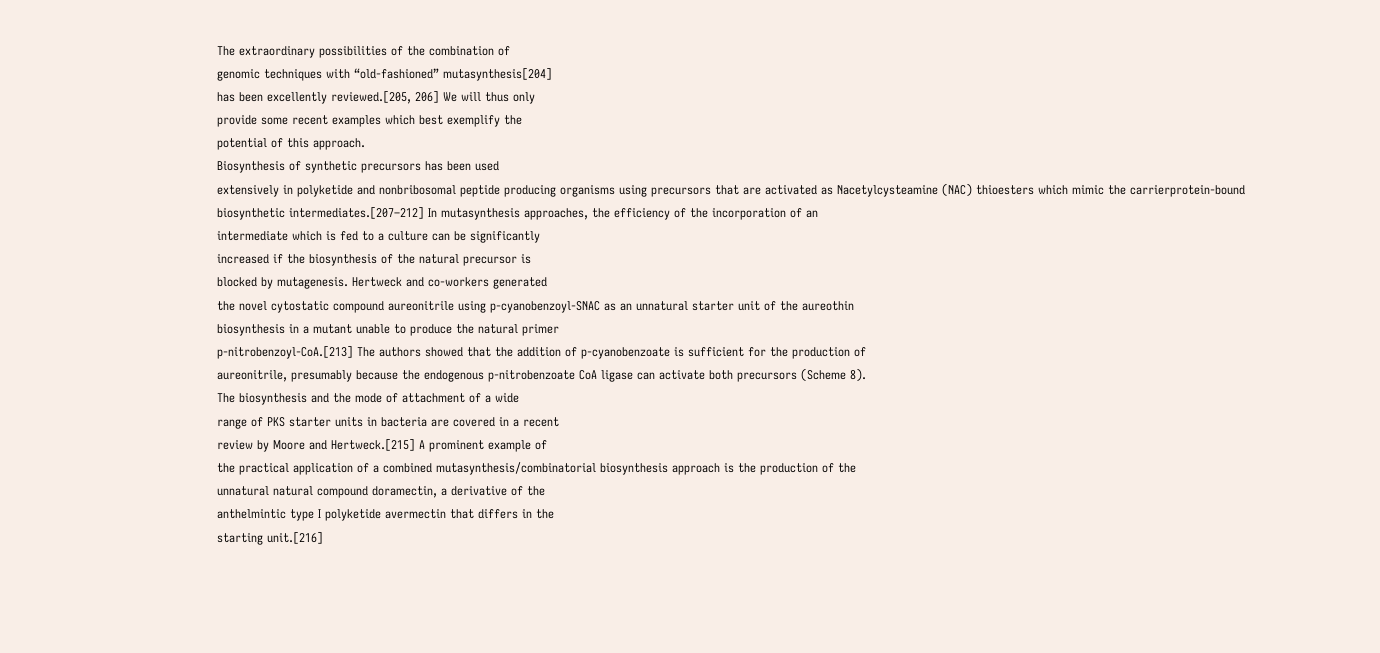The extraordinary possibilities of the combination of
genomic techniques with “old-fashioned” mutasynthesis[204]
has been excellently reviewed.[205, 206] We will thus only
provide some recent examples which best exemplify the
potential of this approach.
Biosynthesis of synthetic precursors has been used
extensively in polyketide and nonbribosomal peptide producing organisms using precursors that are activated as Nacetylcysteamine (NAC) thioesters which mimic the carrierprotein-bound biosynthetic intermediates.[207–212] In mutasynthesis approaches, the efficiency of the incorporation of an
intermediate which is fed to a culture can be significantly
increased if the biosynthesis of the natural precursor is
blocked by mutagenesis. Hertweck and co-workers generated
the novel cytostatic compound aureonitrile using p-cyanobenzoyl-SNAC as an unnatural starter unit of the aureothin
biosynthesis in a mutant unable to produce the natural primer
p-nitrobenzoyl-CoA.[213] The authors showed that the addition of p-cyanobenzoate is sufficient for the production of
aureonitrile, presumably because the endogenous p-nitrobenzoate CoA ligase can activate both precursors (Scheme 8).
The biosynthesis and the mode of attachment of a wide
range of PKS starter units in bacteria are covered in a recent
review by Moore and Hertweck.[215] A prominent example of
the practical application of a combined mutasynthesis/combinatorial biosynthesis approach is the production of the
unnatural natural compound doramectin, a derivative of the
anthelmintic type I polyketide avermectin that differs in the
starting unit.[216]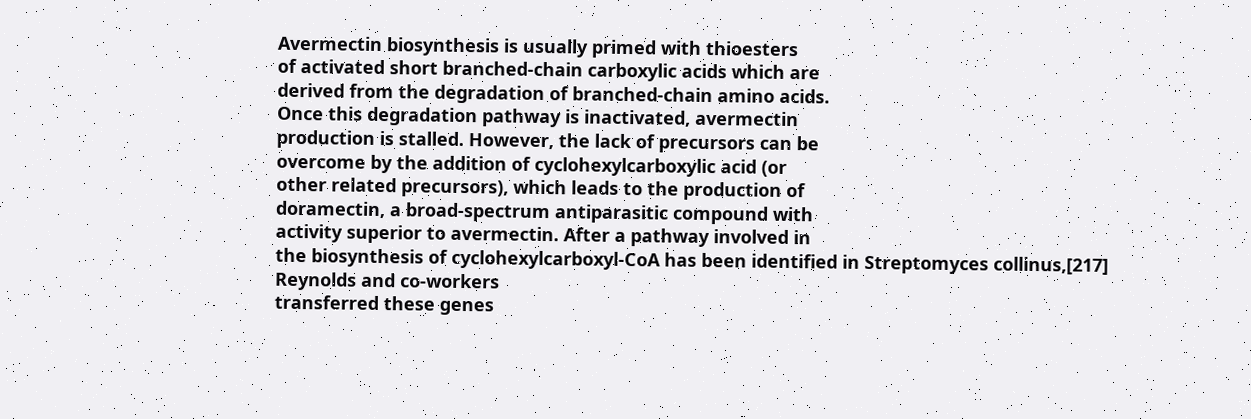Avermectin biosynthesis is usually primed with thioesters
of activated short branched-chain carboxylic acids which are
derived from the degradation of branched-chain amino acids.
Once this degradation pathway is inactivated, avermectin
production is stalled. However, the lack of precursors can be
overcome by the addition of cyclohexylcarboxylic acid (or
other related precursors), which leads to the production of
doramectin, a broad-spectrum antiparasitic compound with
activity superior to avermectin. After a pathway involved in
the biosynthesis of cyclohexylcarboxyl-CoA has been identified in Streptomyces collinus,[217] Reynolds and co-workers
transferred these genes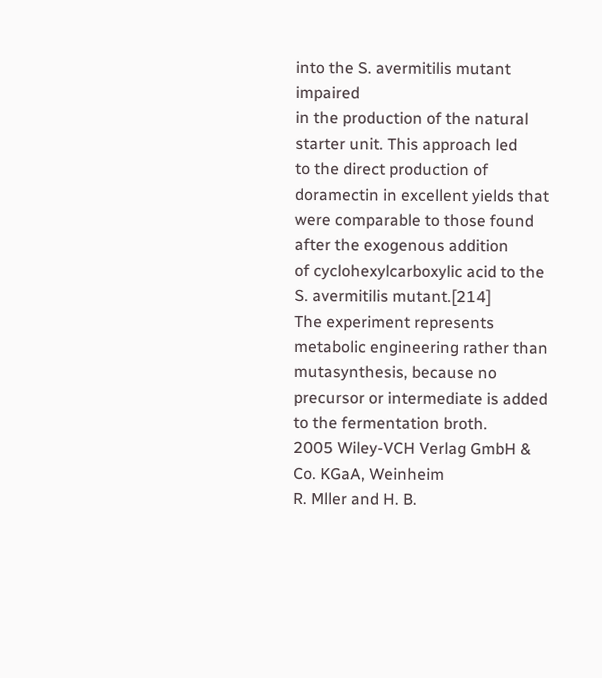into the S. avermitilis mutant impaired
in the production of the natural starter unit. This approach led
to the direct production of doramectin in excellent yields that
were comparable to those found after the exogenous addition
of cyclohexylcarboxylic acid to the S. avermitilis mutant.[214]
The experiment represents metabolic engineering rather than
mutasynthesis, because no precursor or intermediate is added
to the fermentation broth.
2005 Wiley-VCH Verlag GmbH & Co. KGaA, Weinheim
R. Mller and H. B.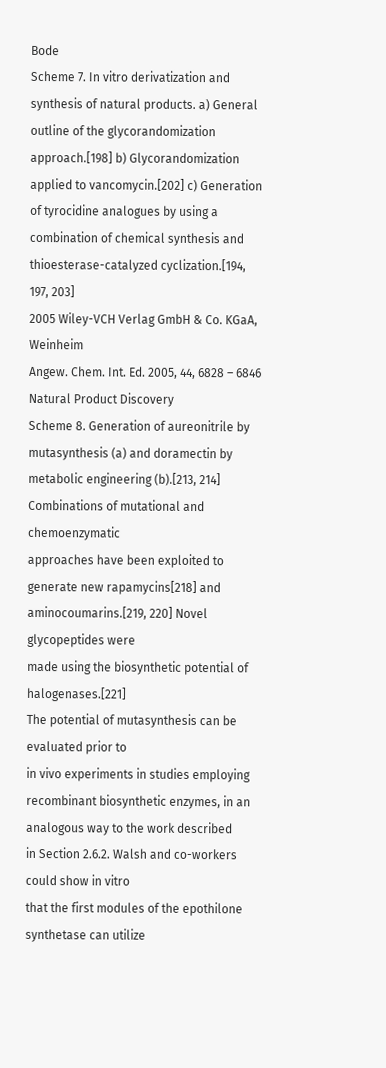Bode
Scheme 7. In vitro derivatization and synthesis of natural products. a) General outline of the glycorandomization approach.[198] b) Glycorandomization applied to vancomycin.[202] c) Generation of tyrocidine analogues by using a combination of chemical synthesis and thioesterase-catalyzed cyclization.[194, 197, 203]
2005 Wiley-VCH Verlag GmbH & Co. KGaA, Weinheim
Angew. Chem. Int. Ed. 2005, 44, 6828 – 6846
Natural Product Discovery
Scheme 8. Generation of aureonitrile by mutasynthesis (a) and doramectin by metabolic engineering (b).[213, 214]
Combinations of mutational and chemoenzymatic
approaches have been exploited to generate new rapamycins[218] and aminocoumarins.[219, 220] Novel glycopeptides were
made using the biosynthetic potential of halogenases.[221]
The potential of mutasynthesis can be evaluated prior to
in vivo experiments in studies employing recombinant biosynthetic enzymes, in an analogous way to the work described
in Section 2.6.2. Walsh and co-workers could show in vitro
that the first modules of the epothilone synthetase can utilize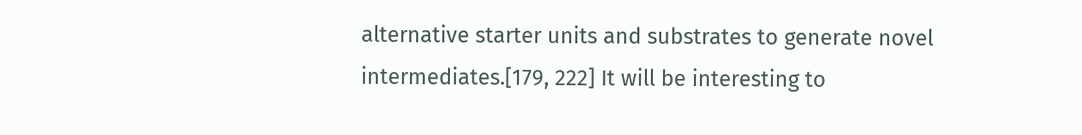alternative starter units and substrates to generate novel
intermediates.[179, 222] It will be interesting to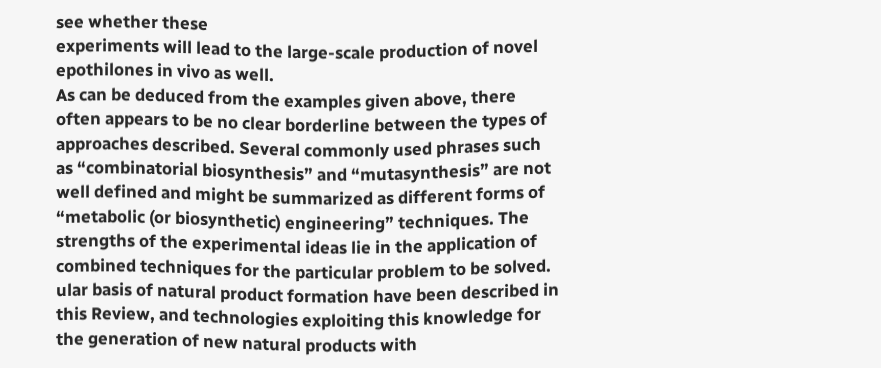see whether these
experiments will lead to the large-scale production of novel
epothilones in vivo as well.
As can be deduced from the examples given above, there
often appears to be no clear borderline between the types of
approaches described. Several commonly used phrases such
as “combinatorial biosynthesis” and “mutasynthesis” are not
well defined and might be summarized as different forms of
“metabolic (or biosynthetic) engineering” techniques. The
strengths of the experimental ideas lie in the application of
combined techniques for the particular problem to be solved.
ular basis of natural product formation have been described in
this Review, and technologies exploiting this knowledge for
the generation of new natural products with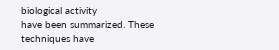biological activity
have been summarized. These techniques have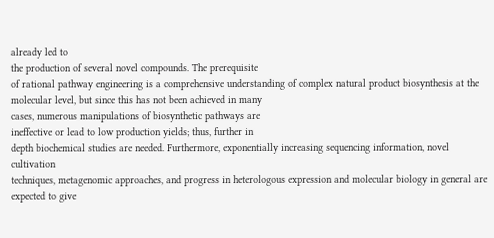already led to
the production of several novel compounds. The prerequisite
of rational pathway engineering is a comprehensive understanding of complex natural product biosynthesis at the
molecular level, but since this has not been achieved in many
cases, numerous manipulations of biosynthetic pathways are
ineffective or lead to low production yields; thus, further in
depth biochemical studies are needed. Furthermore, exponentially increasing sequencing information, novel cultivation
techniques, metagenomic approaches, and progress in heterologous expression and molecular biology in general are
expected to give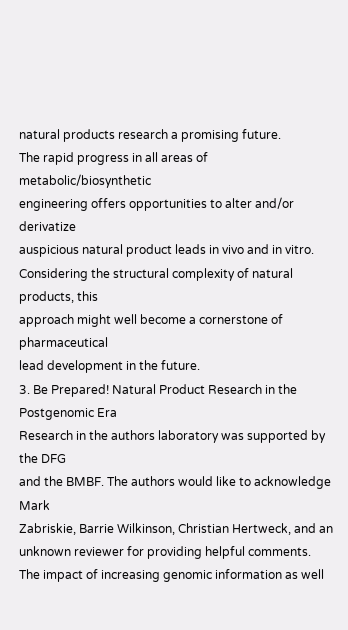natural products research a promising future.
The rapid progress in all areas of metabolic/biosynthetic
engineering offers opportunities to alter and/or derivatize
auspicious natural product leads in vivo and in vitro. Considering the structural complexity of natural products, this
approach might well become a cornerstone of pharmaceutical
lead development in the future.
3. Be Prepared! Natural Product Research in the
Postgenomic Era
Research in the authors laboratory was supported by the DFG
and the BMBF. The authors would like to acknowledge Mark
Zabriskie, Barrie Wilkinson, Christian Hertweck, and an
unknown reviewer for providing helpful comments.
The impact of increasing genomic information as well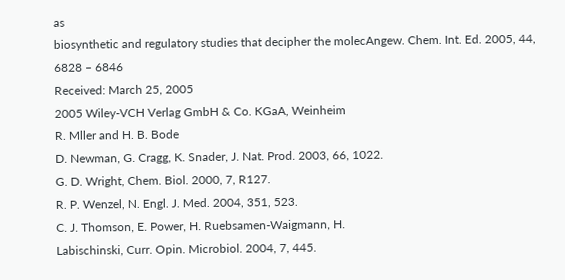as
biosynthetic and regulatory studies that decipher the molecAngew. Chem. Int. Ed. 2005, 44, 6828 – 6846
Received: March 25, 2005
2005 Wiley-VCH Verlag GmbH & Co. KGaA, Weinheim
R. Mller and H. B. Bode
D. Newman, G. Cragg, K. Snader, J. Nat. Prod. 2003, 66, 1022.
G. D. Wright, Chem. Biol. 2000, 7, R127.
R. P. Wenzel, N. Engl. J. Med. 2004, 351, 523.
C. J. Thomson, E. Power, H. Ruebsamen-Waigmann, H.
Labischinski, Curr. Opin. Microbiol. 2004, 7, 445.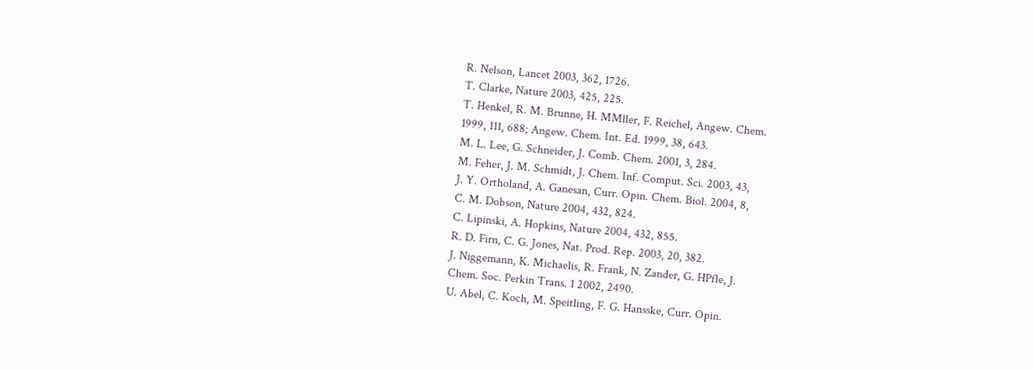R. Nelson, Lancet 2003, 362, 1726.
T. Clarke, Nature 2003, 425, 225.
T. Henkel, R. M. Brunne, H. MMller, F. Reichel, Angew. Chem.
1999, 111, 688; Angew. Chem. Int. Ed. 1999, 38, 643.
M. L. Lee, G. Schneider, J. Comb. Chem. 2001, 3, 284.
M. Feher, J. M. Schmidt, J. Chem. Inf. Comput. Sci. 2003, 43,
J. Y. Ortholand, A. Ganesan, Curr. Opin. Chem. Biol. 2004, 8,
C. M. Dobson, Nature 2004, 432, 824.
C. Lipinski, A. Hopkins, Nature 2004, 432, 855.
R. D. Firn, C. G. Jones, Nat. Prod. Rep. 2003, 20, 382.
J. Niggemann, K. Michaelis, R. Frank, N. Zander, G. HPfle, J.
Chem. Soc. Perkin Trans. 1 2002, 2490.
U. Abel, C. Koch, M. Speitling, F. G. Hansske, Curr. Opin.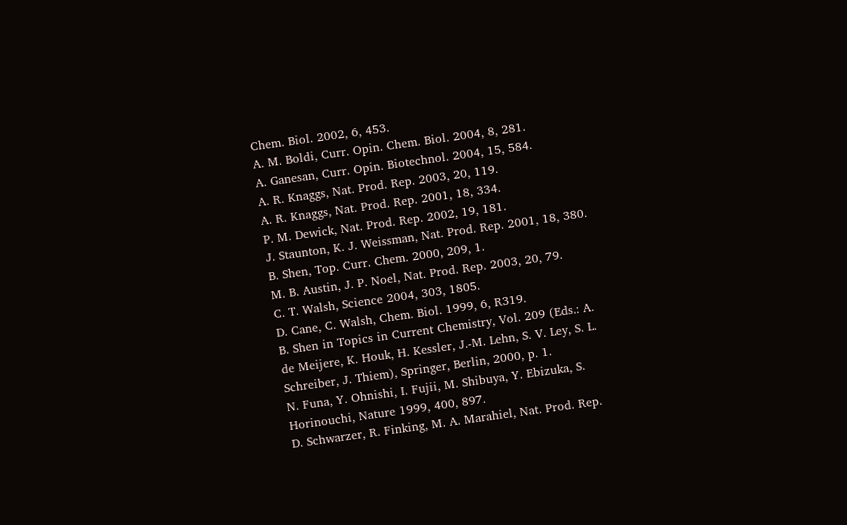Chem. Biol. 2002, 6, 453.
A. M. Boldi, Curr. Opin. Chem. Biol. 2004, 8, 281.
A. Ganesan, Curr. Opin. Biotechnol. 2004, 15, 584.
A. R. Knaggs, Nat. Prod. Rep. 2003, 20, 119.
A. R. Knaggs, Nat. Prod. Rep. 2001, 18, 334.
P. M. Dewick, Nat. Prod. Rep. 2002, 19, 181.
J. Staunton, K. J. Weissman, Nat. Prod. Rep. 2001, 18, 380.
B. Shen, Top. Curr. Chem. 2000, 209, 1.
M. B. Austin, J. P. Noel, Nat. Prod. Rep. 2003, 20, 79.
C. T. Walsh, Science 2004, 303, 1805.
D. Cane, C. Walsh, Chem. Biol. 1999, 6, R319.
B. Shen in Topics in Current Chemistry, Vol. 209 (Eds.: A.
de Meijere, K. Houk, H. Kessler, J.-M. Lehn, S. V. Ley, S. L.
Schreiber, J. Thiem), Springer, Berlin, 2000, p. 1.
N. Funa, Y. Ohnishi, I. Fujii, M. Shibuya, Y. Ebizuka, S.
Horinouchi, Nature 1999, 400, 897.
D. Schwarzer, R. Finking, M. A. Marahiel, Nat. Prod. Rep.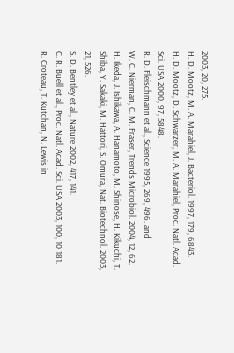2003, 20, 275.
H. D. Mootz, M. A. Marahiel, J. Bacteriol. 1997, 179, 6843.
H. D. Mootz, D. Schwarzer, M. A. Marahiel, Proc. Natl. Acad.
Sci. USA 2000, 97, 5848.
R. D. Fleischmann et al., Science 1995, 269, 496. and
W. C. Nierman, C. M. Fraser, Trends Microbiol. 2004, 12, 62.
H. Ikeda, J. Ishikawa, A. Hanamoto, M. Shinose, H. Kikuchi, T.
Shiba, Y. Sakaki, M. Hattori, S. Omura, Nat. Biotechnol. 2003,
21, 526.
S. D. Bentley et al., Nature 2002, 417, 141.
C. R. Buell et al., Proc. Natl. Acad. Sci. USA 2003, 100, 10 181.
R. Croteau, T. Kutchan, N. Lewis in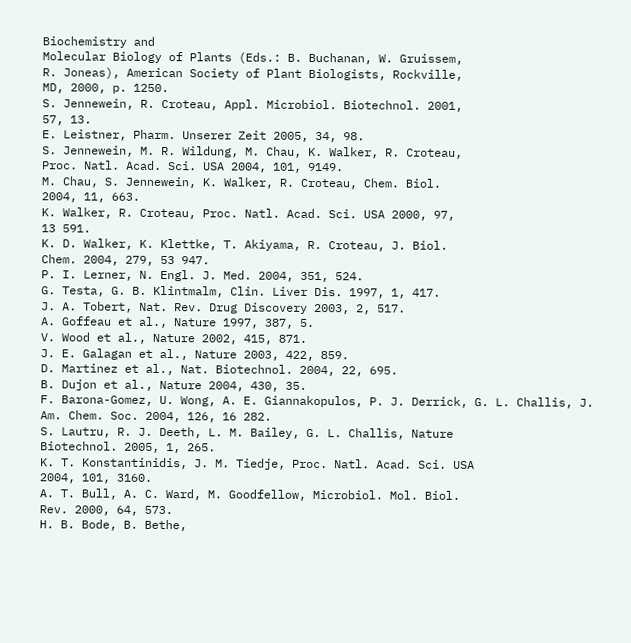Biochemistry and
Molecular Biology of Plants (Eds.: B. Buchanan, W. Gruissem,
R. Joneas), American Society of Plant Biologists, Rockville,
MD, 2000, p. 1250.
S. Jennewein, R. Croteau, Appl. Microbiol. Biotechnol. 2001,
57, 13.
E. Leistner, Pharm. Unserer Zeit 2005, 34, 98.
S. Jennewein, M. R. Wildung, M. Chau, K. Walker, R. Croteau,
Proc. Natl. Acad. Sci. USA 2004, 101, 9149.
M. Chau, S. Jennewein, K. Walker, R. Croteau, Chem. Biol.
2004, 11, 663.
K. Walker, R. Croteau, Proc. Natl. Acad. Sci. USA 2000, 97,
13 591.
K. D. Walker, K. Klettke, T. Akiyama, R. Croteau, J. Biol.
Chem. 2004, 279, 53 947.
P. I. Lerner, N. Engl. J. Med. 2004, 351, 524.
G. Testa, G. B. Klintmalm, Clin. Liver Dis. 1997, 1, 417.
J. A. Tobert, Nat. Rev. Drug Discovery 2003, 2, 517.
A. Goffeau et al., Nature 1997, 387, 5.
V. Wood et al., Nature 2002, 415, 871.
J. E. Galagan et al., Nature 2003, 422, 859.
D. Martinez et al., Nat. Biotechnol. 2004, 22, 695.
B. Dujon et al., Nature 2004, 430, 35.
F. Barona-Gomez, U. Wong, A. E. Giannakopulos, P. J. Derrick, G. L. Challis, J. Am. Chem. Soc. 2004, 126, 16 282.
S. Lautru, R. J. Deeth, L. M. Bailey, G. L. Challis, Nature
Biotechnol. 2005, 1, 265.
K. T. Konstantinidis, J. M. Tiedje, Proc. Natl. Acad. Sci. USA
2004, 101, 3160.
A. T. Bull, A. C. Ward, M. Goodfellow, Microbiol. Mol. Biol.
Rev. 2000, 64, 573.
H. B. Bode, B. Bethe,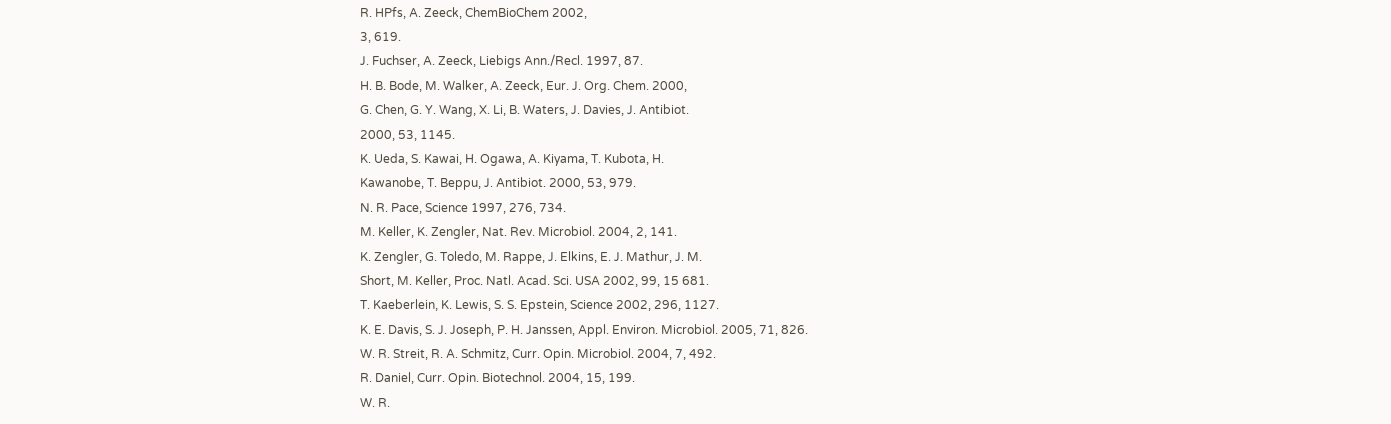R. HPfs, A. Zeeck, ChemBioChem 2002,
3, 619.
J. Fuchser, A. Zeeck, Liebigs Ann./Recl. 1997, 87.
H. B. Bode, M. Walker, A. Zeeck, Eur. J. Org. Chem. 2000,
G. Chen, G. Y. Wang, X. Li, B. Waters, J. Davies, J. Antibiot.
2000, 53, 1145.
K. Ueda, S. Kawai, H. Ogawa, A. Kiyama, T. Kubota, H.
Kawanobe, T. Beppu, J. Antibiot. 2000, 53, 979.
N. R. Pace, Science 1997, 276, 734.
M. Keller, K. Zengler, Nat. Rev. Microbiol. 2004, 2, 141.
K. Zengler, G. Toledo, M. Rappe, J. Elkins, E. J. Mathur, J. M.
Short, M. Keller, Proc. Natl. Acad. Sci. USA 2002, 99, 15 681.
T. Kaeberlein, K. Lewis, S. S. Epstein, Science 2002, 296, 1127.
K. E. Davis, S. J. Joseph, P. H. Janssen, Appl. Environ. Microbiol. 2005, 71, 826.
W. R. Streit, R. A. Schmitz, Curr. Opin. Microbiol. 2004, 7, 492.
R. Daniel, Curr. Opin. Biotechnol. 2004, 15, 199.
W. R.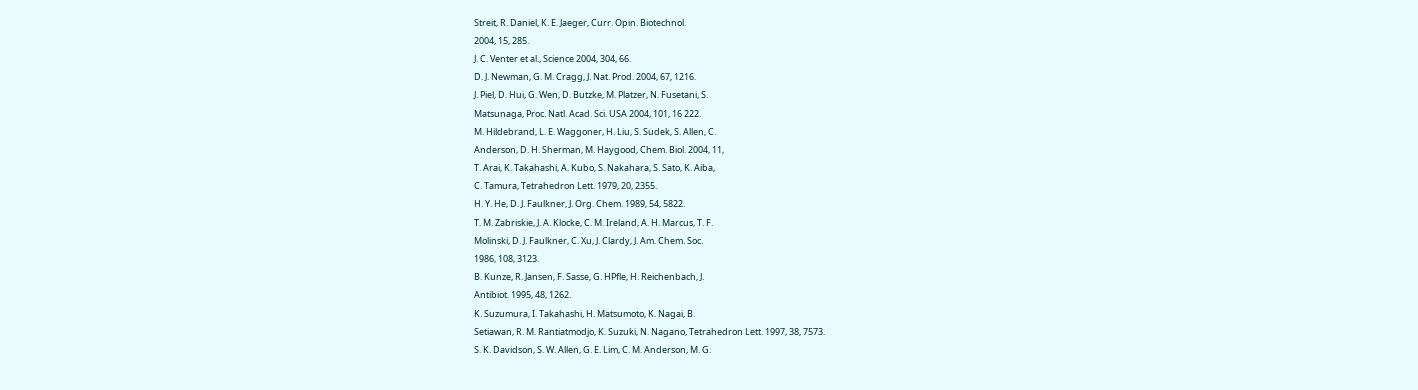Streit, R. Daniel, K. E. Jaeger, Curr. Opin. Biotechnol.
2004, 15, 285.
J. C. Venter et al., Science 2004, 304, 66.
D. J. Newman, G. M. Cragg, J. Nat. Prod. 2004, 67, 1216.
J. Piel, D. Hui, G. Wen, D. Butzke, M. Platzer, N. Fusetani, S.
Matsunaga, Proc. Natl. Acad. Sci. USA 2004, 101, 16 222.
M. Hildebrand, L. E. Waggoner, H. Liu, S. Sudek, S. Allen, C.
Anderson, D. H. Sherman, M. Haygood, Chem. Biol. 2004, 11,
T. Arai, K. Takahashi, A. Kubo, S. Nakahara, S. Sato, K. Aiba,
C. Tamura, Tetrahedron Lett. 1979, 20, 2355.
H. Y. He, D. J. Faulkner, J. Org. Chem. 1989, 54, 5822.
T. M. Zabriskie, J. A. Klocke, C. M. Ireland, A. H. Marcus, T. F.
Molinski, D. J. Faulkner, C. Xu, J. Clardy, J. Am. Chem. Soc.
1986, 108, 3123.
B. Kunze, R. Jansen, F. Sasse, G. HPfle, H. Reichenbach, J.
Antibiot. 1995, 48, 1262.
K. Suzumura, I. Takahashi, H. Matsumoto, K. Nagai, B.
Setiawan, R. M. Rantiatmodjo, K. Suzuki, N. Nagano, Tetrahedron Lett. 1997, 38, 7573.
S. K. Davidson, S. W. Allen, G. E. Lim, C. M. Anderson, M. G.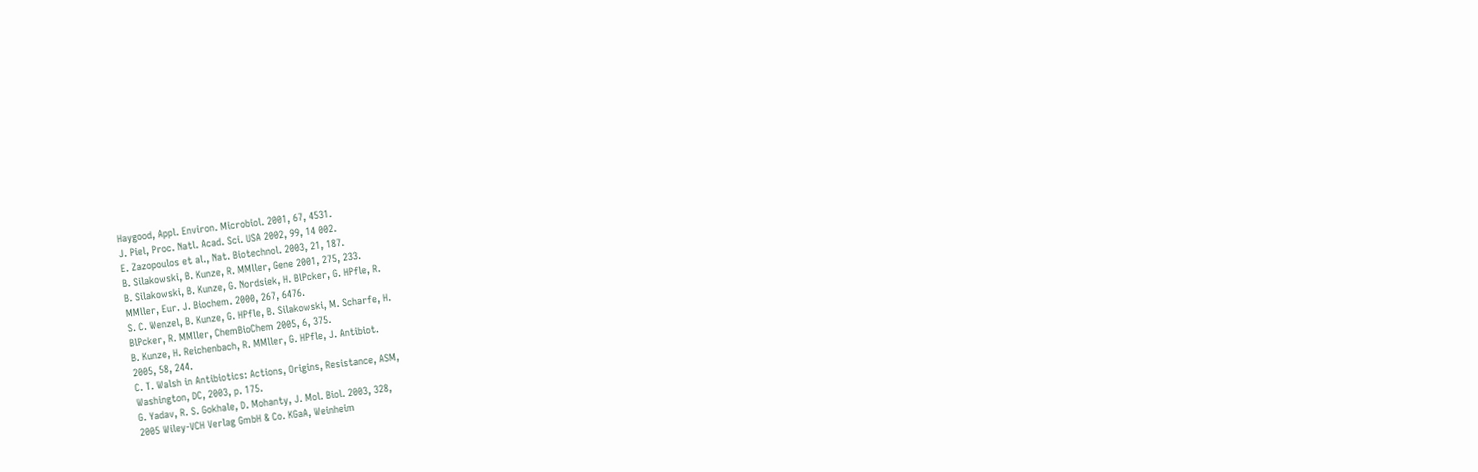Haygood, Appl. Environ. Microbiol. 2001, 67, 4531.
J. Piel, Proc. Natl. Acad. Sci. USA 2002, 99, 14 002.
E. Zazopoulos et al., Nat. Biotechnol. 2003, 21, 187.
B. Silakowski, B. Kunze, R. MMller, Gene 2001, 275, 233.
B. Silakowski, B. Kunze, G. Nordsiek, H. BlPcker, G. HPfle, R.
MMller, Eur. J. Biochem. 2000, 267, 6476.
S. C. Wenzel, B. Kunze, G. HPfle, B. Silakowski, M. Scharfe, H.
BlPcker, R. MMller, ChemBioChem 2005, 6, 375.
B. Kunze, H. Reichenbach, R. MMller, G. HPfle, J. Antibiot.
2005, 58, 244.
C. T. Walsh in Antibiotics: Actions, Origins, Resistance, ASM,
Washington, DC, 2003, p. 175.
G. Yadav, R. S. Gokhale, D. Mohanty, J. Mol. Biol. 2003, 328,
2005 Wiley-VCH Verlag GmbH & Co. KGaA, Weinheim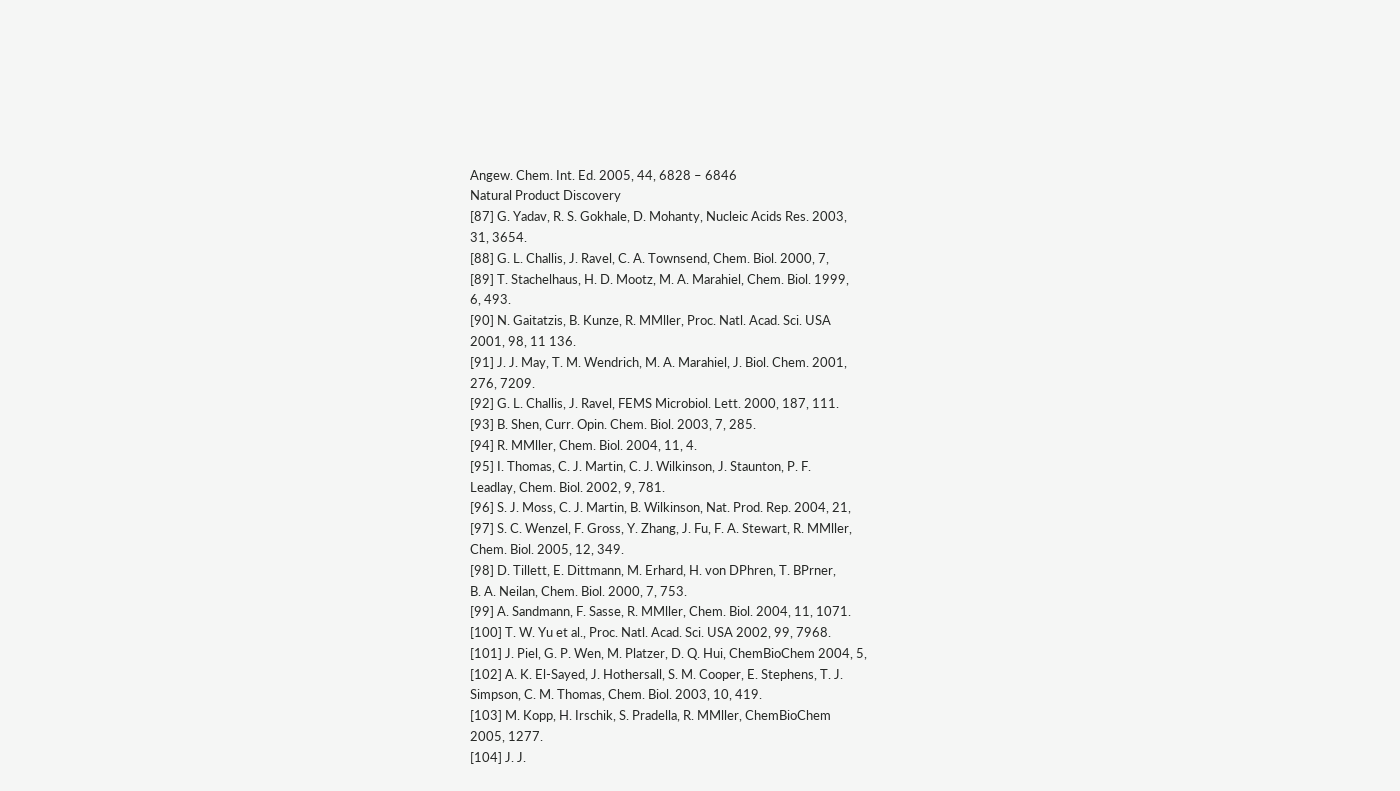Angew. Chem. Int. Ed. 2005, 44, 6828 – 6846
Natural Product Discovery
[87] G. Yadav, R. S. Gokhale, D. Mohanty, Nucleic Acids Res. 2003,
31, 3654.
[88] G. L. Challis, J. Ravel, C. A. Townsend, Chem. Biol. 2000, 7,
[89] T. Stachelhaus, H. D. Mootz, M. A. Marahiel, Chem. Biol. 1999,
6, 493.
[90] N. Gaitatzis, B. Kunze, R. MMller, Proc. Natl. Acad. Sci. USA
2001, 98, 11 136.
[91] J. J. May, T. M. Wendrich, M. A. Marahiel, J. Biol. Chem. 2001,
276, 7209.
[92] G. L. Challis, J. Ravel, FEMS Microbiol. Lett. 2000, 187, 111.
[93] B. Shen, Curr. Opin. Chem. Biol. 2003, 7, 285.
[94] R. MMller, Chem. Biol. 2004, 11, 4.
[95] I. Thomas, C. J. Martin, C. J. Wilkinson, J. Staunton, P. F.
Leadlay, Chem. Biol. 2002, 9, 781.
[96] S. J. Moss, C. J. Martin, B. Wilkinson, Nat. Prod. Rep. 2004, 21,
[97] S. C. Wenzel, F. Gross, Y. Zhang, J. Fu, F. A. Stewart, R. MMller,
Chem. Biol. 2005, 12, 349.
[98] D. Tillett, E. Dittmann, M. Erhard, H. von DPhren, T. BPrner,
B. A. Neilan, Chem. Biol. 2000, 7, 753.
[99] A. Sandmann, F. Sasse, R. MMller, Chem. Biol. 2004, 11, 1071.
[100] T. W. Yu et al., Proc. Natl. Acad. Sci. USA 2002, 99, 7968.
[101] J. Piel, G. P. Wen, M. Platzer, D. Q. Hui, ChemBioChem 2004, 5,
[102] A. K. El-Sayed, J. Hothersall, S. M. Cooper, E. Stephens, T. J.
Simpson, C. M. Thomas, Chem. Biol. 2003, 10, 419.
[103] M. Kopp, H. Irschik, S. Pradella, R. MMller, ChemBioChem
2005, 1277.
[104] J. J.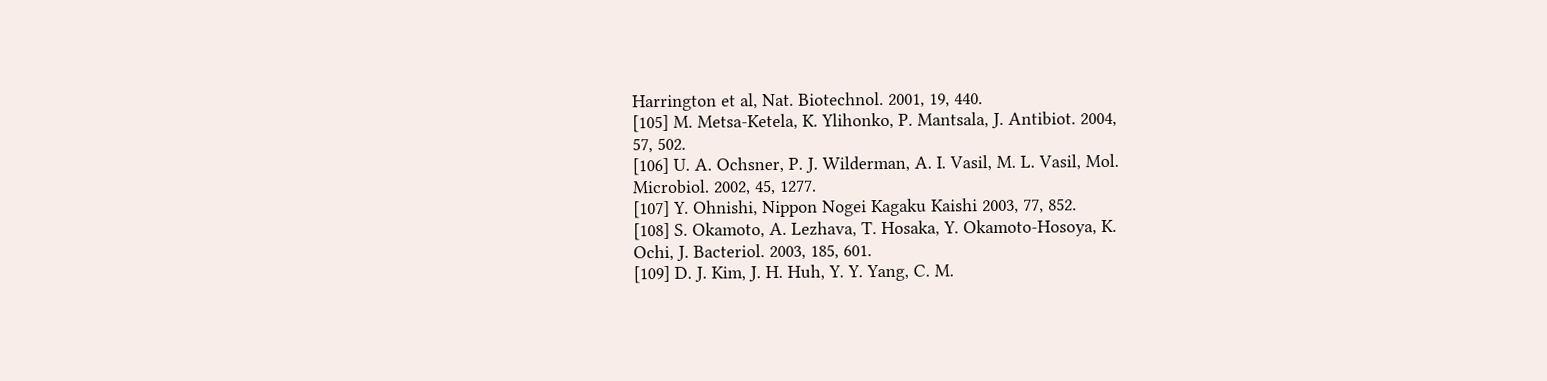Harrington et al, Nat. Biotechnol. 2001, 19, 440.
[105] M. Metsa-Ketela, K. Ylihonko, P. Mantsala, J. Antibiot. 2004,
57, 502.
[106] U. A. Ochsner, P. J. Wilderman, A. I. Vasil, M. L. Vasil, Mol.
Microbiol. 2002, 45, 1277.
[107] Y. Ohnishi, Nippon Nogei Kagaku Kaishi 2003, 77, 852.
[108] S. Okamoto, A. Lezhava, T. Hosaka, Y. Okamoto-Hosoya, K.
Ochi, J. Bacteriol. 2003, 185, 601.
[109] D. J. Kim, J. H. Huh, Y. Y. Yang, C. M.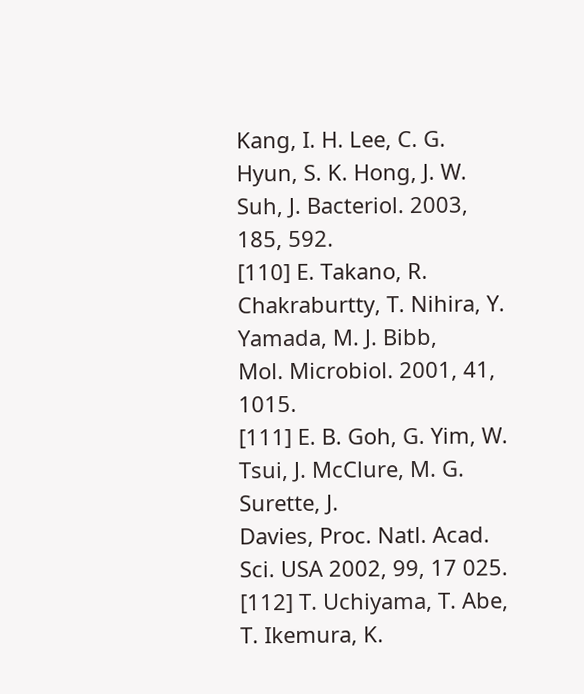Kang, I. H. Lee, C. G.
Hyun, S. K. Hong, J. W. Suh, J. Bacteriol. 2003, 185, 592.
[110] E. Takano, R. Chakraburtty, T. Nihira, Y. Yamada, M. J. Bibb,
Mol. Microbiol. 2001, 41, 1015.
[111] E. B. Goh, G. Yim, W. Tsui, J. McClure, M. G. Surette, J.
Davies, Proc. Natl. Acad. Sci. USA 2002, 99, 17 025.
[112] T. Uchiyama, T. Abe, T. Ikemura, K.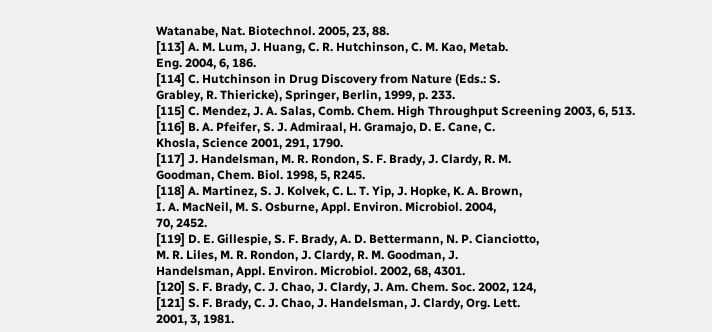Watanabe, Nat. Biotechnol. 2005, 23, 88.
[113] A. M. Lum, J. Huang, C. R. Hutchinson, C. M. Kao, Metab.
Eng. 2004, 6, 186.
[114] C. Hutchinson in Drug Discovery from Nature (Eds.: S.
Grabley, R. Thiericke), Springer, Berlin, 1999, p. 233.
[115] C. Mendez, J. A. Salas, Comb. Chem. High Throughput Screening 2003, 6, 513.
[116] B. A. Pfeifer, S. J. Admiraal, H. Gramajo, D. E. Cane, C.
Khosla, Science 2001, 291, 1790.
[117] J. Handelsman, M. R. Rondon, S. F. Brady, J. Clardy, R. M.
Goodman, Chem. Biol. 1998, 5, R245.
[118] A. Martinez, S. J. Kolvek, C. L. T. Yip, J. Hopke, K. A. Brown,
I. A. MacNeil, M. S. Osburne, Appl. Environ. Microbiol. 2004,
70, 2452.
[119] D. E. Gillespie, S. F. Brady, A. D. Bettermann, N. P. Cianciotto,
M. R. Liles, M. R. Rondon, J. Clardy, R. M. Goodman, J.
Handelsman, Appl. Environ. Microbiol. 2002, 68, 4301.
[120] S. F. Brady, C. J. Chao, J. Clardy, J. Am. Chem. Soc. 2002, 124,
[121] S. F. Brady, C. J. Chao, J. Handelsman, J. Clardy, Org. Lett.
2001, 3, 1981.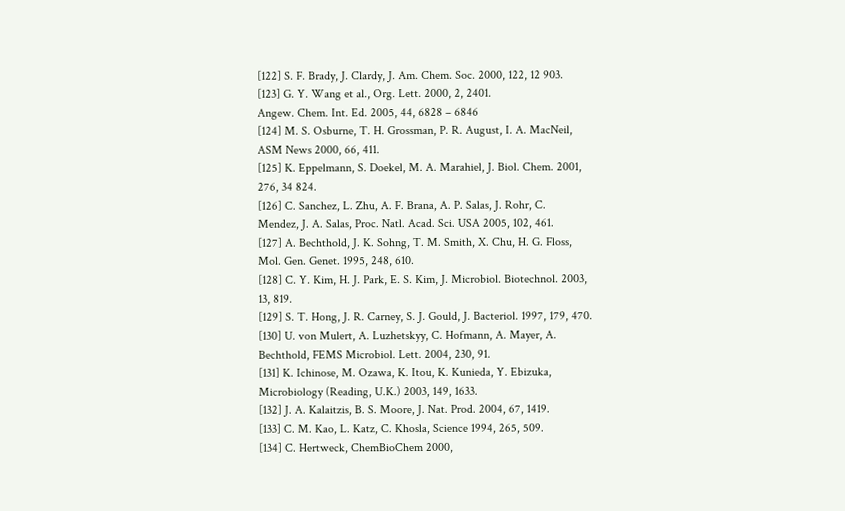[122] S. F. Brady, J. Clardy, J. Am. Chem. Soc. 2000, 122, 12 903.
[123] G. Y. Wang et al., Org. Lett. 2000, 2, 2401.
Angew. Chem. Int. Ed. 2005, 44, 6828 – 6846
[124] M. S. Osburne, T. H. Grossman, P. R. August, I. A. MacNeil,
ASM News 2000, 66, 411.
[125] K. Eppelmann, S. Doekel, M. A. Marahiel, J. Biol. Chem. 2001,
276, 34 824.
[126] C. Sanchez, L. Zhu, A. F. Brana, A. P. Salas, J. Rohr, C.
Mendez, J. A. Salas, Proc. Natl. Acad. Sci. USA 2005, 102, 461.
[127] A. Bechthold, J. K. Sohng, T. M. Smith, X. Chu, H. G. Floss,
Mol. Gen. Genet. 1995, 248, 610.
[128] C. Y. Kim, H. J. Park, E. S. Kim, J. Microbiol. Biotechnol. 2003,
13, 819.
[129] S. T. Hong, J. R. Carney, S. J. Gould, J. Bacteriol. 1997, 179, 470.
[130] U. von Mulert, A. Luzhetskyy, C. Hofmann, A. Mayer, A.
Bechthold, FEMS Microbiol. Lett. 2004, 230, 91.
[131] K. Ichinose, M. Ozawa, K. Itou, K. Kunieda, Y. Ebizuka,
Microbiology (Reading, U.K.) 2003, 149, 1633.
[132] J. A. Kalaitzis, B. S. Moore, J. Nat. Prod. 2004, 67, 1419.
[133] C. M. Kao, L. Katz, C. Khosla, Science 1994, 265, 509.
[134] C. Hertweck, ChemBioChem 2000,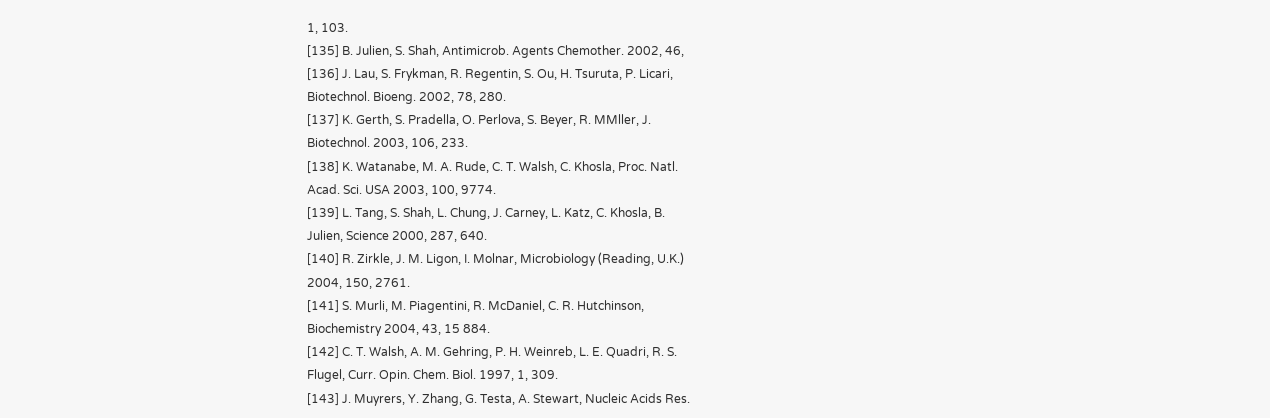1, 103.
[135] B. Julien, S. Shah, Antimicrob. Agents Chemother. 2002, 46,
[136] J. Lau, S. Frykman, R. Regentin, S. Ou, H. Tsuruta, P. Licari,
Biotechnol. Bioeng. 2002, 78, 280.
[137] K. Gerth, S. Pradella, O. Perlova, S. Beyer, R. MMller, J.
Biotechnol. 2003, 106, 233.
[138] K. Watanabe, M. A. Rude, C. T. Walsh, C. Khosla, Proc. Natl.
Acad. Sci. USA 2003, 100, 9774.
[139] L. Tang, S. Shah, L. Chung, J. Carney, L. Katz, C. Khosla, B.
Julien, Science 2000, 287, 640.
[140] R. Zirkle, J. M. Ligon, I. Molnar, Microbiology (Reading, U.K.)
2004, 150, 2761.
[141] S. Murli, M. Piagentini, R. McDaniel, C. R. Hutchinson,
Biochemistry 2004, 43, 15 884.
[142] C. T. Walsh, A. M. Gehring, P. H. Weinreb, L. E. Quadri, R. S.
Flugel, Curr. Opin. Chem. Biol. 1997, 1, 309.
[143] J. Muyrers, Y. Zhang, G. Testa, A. Stewart, Nucleic Acids Res.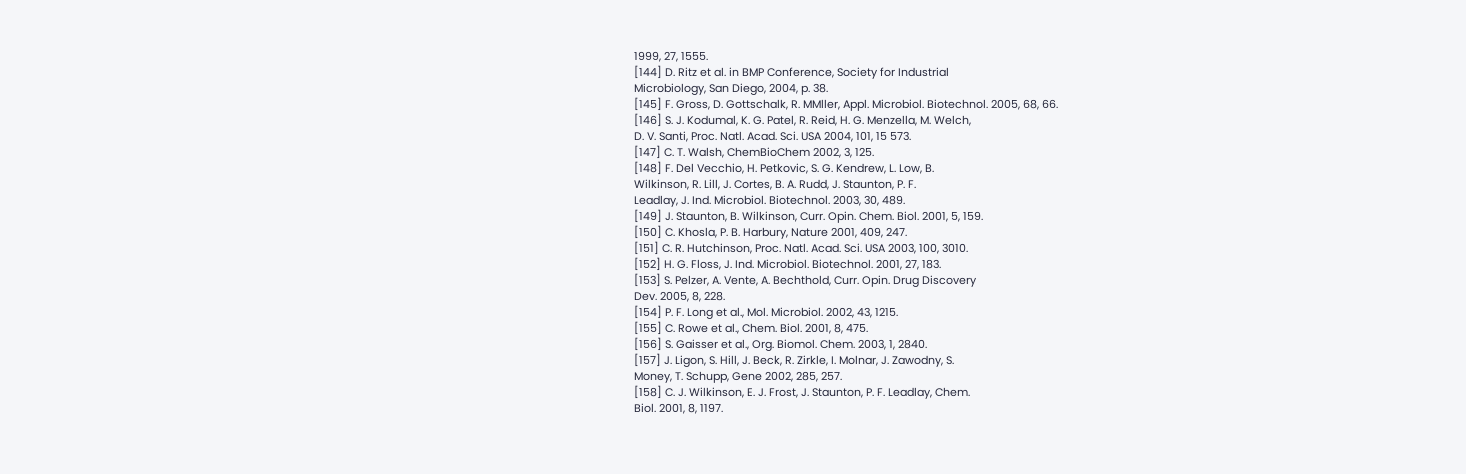1999, 27, 1555.
[144] D. Ritz et al. in BMP Conference, Society for Industrial
Microbiology, San Diego, 2004, p. 38.
[145] F. Gross, D. Gottschalk, R. MMller, Appl. Microbiol. Biotechnol. 2005, 68, 66.
[146] S. J. Kodumal, K. G. Patel, R. Reid, H. G. Menzella, M. Welch,
D. V. Santi, Proc. Natl. Acad. Sci. USA 2004, 101, 15 573.
[147] C. T. Walsh, ChemBioChem 2002, 3, 125.
[148] F. Del Vecchio, H. Petkovic, S. G. Kendrew, L. Low, B.
Wilkinson, R. Lill, J. Cortes, B. A. Rudd, J. Staunton, P. F.
Leadlay, J. Ind. Microbiol. Biotechnol. 2003, 30, 489.
[149] J. Staunton, B. Wilkinson, Curr. Opin. Chem. Biol. 2001, 5, 159.
[150] C. Khosla, P. B. Harbury, Nature 2001, 409, 247.
[151] C. R. Hutchinson, Proc. Natl. Acad. Sci. USA 2003, 100, 3010.
[152] H. G. Floss, J. Ind. Microbiol. Biotechnol. 2001, 27, 183.
[153] S. Pelzer, A. Vente, A. Bechthold, Curr. Opin. Drug Discovery
Dev. 2005, 8, 228.
[154] P. F. Long et al., Mol. Microbiol. 2002, 43, 1215.
[155] C. Rowe et al., Chem. Biol. 2001, 8, 475.
[156] S. Gaisser et al., Org. Biomol. Chem. 2003, 1, 2840.
[157] J. Ligon, S. Hill, J. Beck, R. Zirkle, I. Molnar, J. Zawodny, S.
Money, T. Schupp, Gene 2002, 285, 257.
[158] C. J. Wilkinson, E. J. Frost, J. Staunton, P. F. Leadlay, Chem.
Biol. 2001, 8, 1197.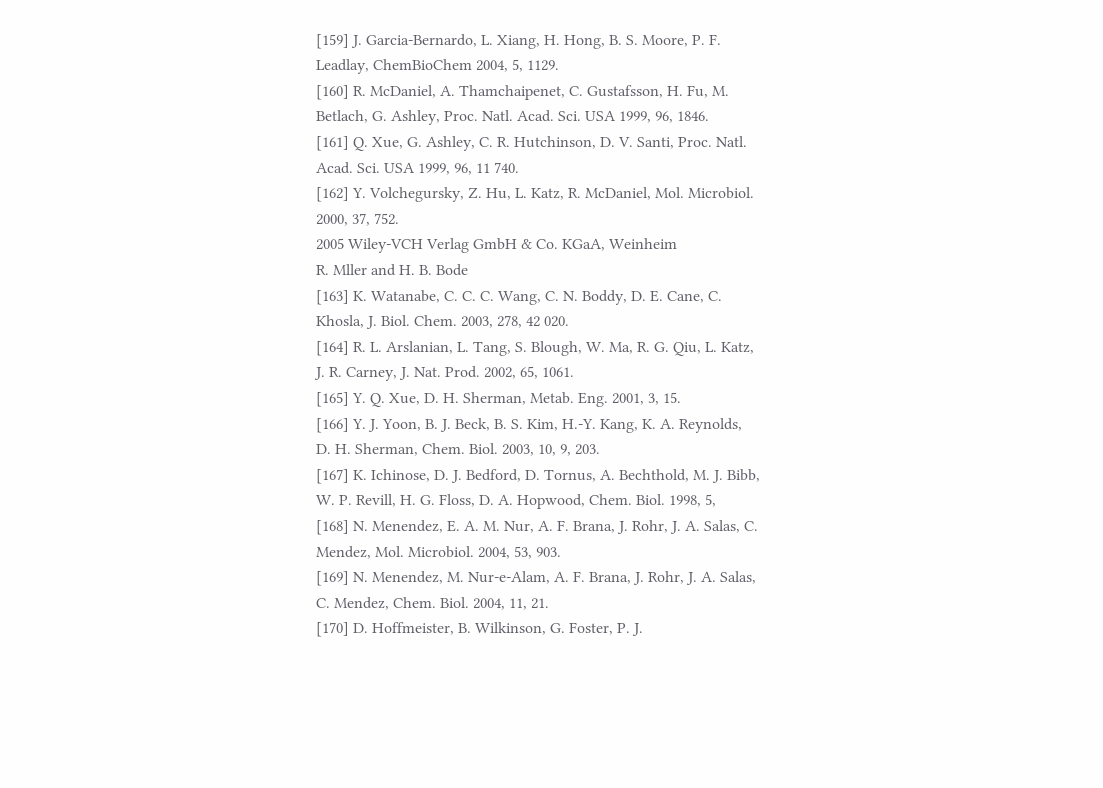[159] J. Garcia-Bernardo, L. Xiang, H. Hong, B. S. Moore, P. F.
Leadlay, ChemBioChem 2004, 5, 1129.
[160] R. McDaniel, A. Thamchaipenet, C. Gustafsson, H. Fu, M.
Betlach, G. Ashley, Proc. Natl. Acad. Sci. USA 1999, 96, 1846.
[161] Q. Xue, G. Ashley, C. R. Hutchinson, D. V. Santi, Proc. Natl.
Acad. Sci. USA 1999, 96, 11 740.
[162] Y. Volchegursky, Z. Hu, L. Katz, R. McDaniel, Mol. Microbiol.
2000, 37, 752.
2005 Wiley-VCH Verlag GmbH & Co. KGaA, Weinheim
R. Mller and H. B. Bode
[163] K. Watanabe, C. C. C. Wang, C. N. Boddy, D. E. Cane, C.
Khosla, J. Biol. Chem. 2003, 278, 42 020.
[164] R. L. Arslanian, L. Tang, S. Blough, W. Ma, R. G. Qiu, L. Katz,
J. R. Carney, J. Nat. Prod. 2002, 65, 1061.
[165] Y. Q. Xue, D. H. Sherman, Metab. Eng. 2001, 3, 15.
[166] Y. J. Yoon, B. J. Beck, B. S. Kim, H.-Y. Kang, K. A. Reynolds,
D. H. Sherman, Chem. Biol. 2003, 10, 9, 203.
[167] K. Ichinose, D. J. Bedford, D. Tornus, A. Bechthold, M. J. Bibb,
W. P. Revill, H. G. Floss, D. A. Hopwood, Chem. Biol. 1998, 5,
[168] N. Menendez, E. A. M. Nur, A. F. Brana, J. Rohr, J. A. Salas, C.
Mendez, Mol. Microbiol. 2004, 53, 903.
[169] N. Menendez, M. Nur-e-Alam, A. F. Brana, J. Rohr, J. A. Salas,
C. Mendez, Chem. Biol. 2004, 11, 21.
[170] D. Hoffmeister, B. Wilkinson, G. Foster, P. J.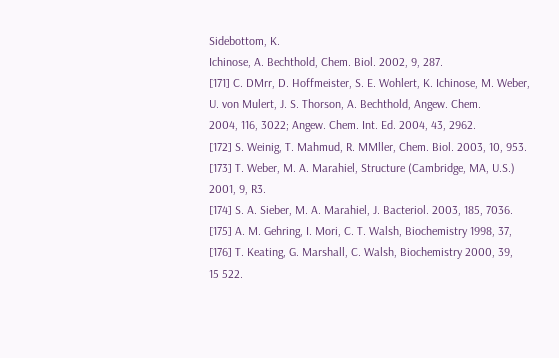Sidebottom, K.
Ichinose, A. Bechthold, Chem. Biol. 2002, 9, 287.
[171] C. DMrr, D. Hoffmeister, S. E. Wohlert, K. Ichinose, M. Weber,
U. von Mulert, J. S. Thorson, A. Bechthold, Angew. Chem.
2004, 116, 3022; Angew. Chem. Int. Ed. 2004, 43, 2962.
[172] S. Weinig, T. Mahmud, R. MMller, Chem. Biol. 2003, 10, 953.
[173] T. Weber, M. A. Marahiel, Structure (Cambridge, MA, U.S.)
2001, 9, R3.
[174] S. A. Sieber, M. A. Marahiel, J. Bacteriol. 2003, 185, 7036.
[175] A. M. Gehring, I. Mori, C. T. Walsh, Biochemistry 1998, 37,
[176] T. Keating, G. Marshall, C. Walsh, Biochemistry 2000, 39,
15 522.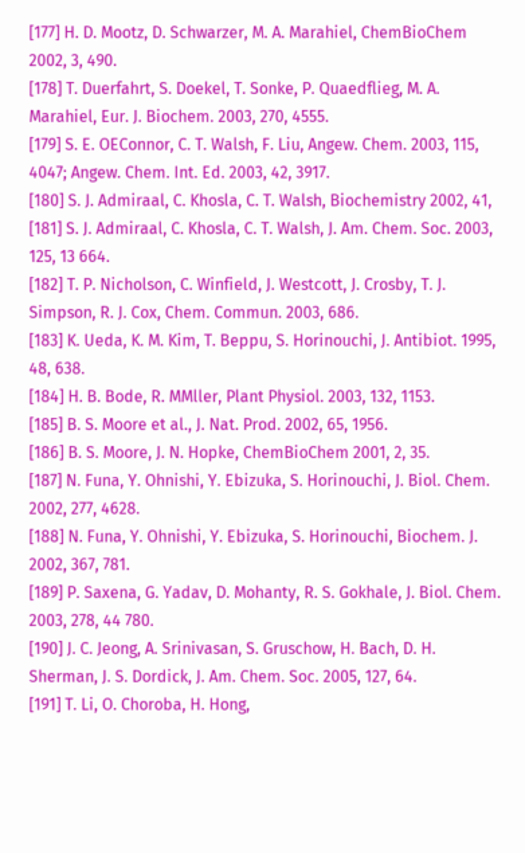[177] H. D. Mootz, D. Schwarzer, M. A. Marahiel, ChemBioChem
2002, 3, 490.
[178] T. Duerfahrt, S. Doekel, T. Sonke, P. Quaedflieg, M. A.
Marahiel, Eur. J. Biochem. 2003, 270, 4555.
[179] S. E. OEConnor, C. T. Walsh, F. Liu, Angew. Chem. 2003, 115,
4047; Angew. Chem. Int. Ed. 2003, 42, 3917.
[180] S. J. Admiraal, C. Khosla, C. T. Walsh, Biochemistry 2002, 41,
[181] S. J. Admiraal, C. Khosla, C. T. Walsh, J. Am. Chem. Soc. 2003,
125, 13 664.
[182] T. P. Nicholson, C. Winfield, J. Westcott, J. Crosby, T. J.
Simpson, R. J. Cox, Chem. Commun. 2003, 686.
[183] K. Ueda, K. M. Kim, T. Beppu, S. Horinouchi, J. Antibiot. 1995,
48, 638.
[184] H. B. Bode, R. MMller, Plant Physiol. 2003, 132, 1153.
[185] B. S. Moore et al., J. Nat. Prod. 2002, 65, 1956.
[186] B. S. Moore, J. N. Hopke, ChemBioChem 2001, 2, 35.
[187] N. Funa, Y. Ohnishi, Y. Ebizuka, S. Horinouchi, J. Biol. Chem.
2002, 277, 4628.
[188] N. Funa, Y. Ohnishi, Y. Ebizuka, S. Horinouchi, Biochem. J.
2002, 367, 781.
[189] P. Saxena, G. Yadav, D. Mohanty, R. S. Gokhale, J. Biol. Chem.
2003, 278, 44 780.
[190] J. C. Jeong, A. Srinivasan, S. Gruschow, H. Bach, D. H.
Sherman, J. S. Dordick, J. Am. Chem. Soc. 2005, 127, 64.
[191] T. Li, O. Choroba, H. Hong,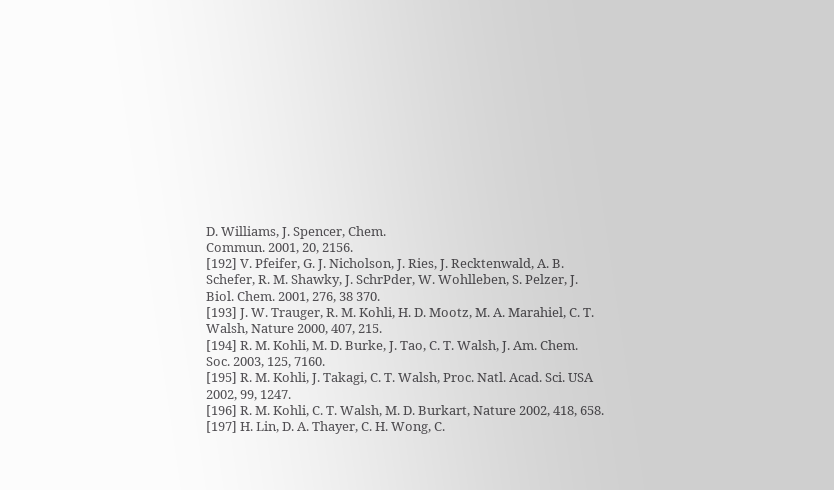D. Williams, J. Spencer, Chem.
Commun. 2001, 20, 2156.
[192] V. Pfeifer, G. J. Nicholson, J. Ries, J. Recktenwald, A. B.
Schefer, R. M. Shawky, J. SchrPder, W. Wohlleben, S. Pelzer, J.
Biol. Chem. 2001, 276, 38 370.
[193] J. W. Trauger, R. M. Kohli, H. D. Mootz, M. A. Marahiel, C. T.
Walsh, Nature 2000, 407, 215.
[194] R. M. Kohli, M. D. Burke, J. Tao, C. T. Walsh, J. Am. Chem.
Soc. 2003, 125, 7160.
[195] R. M. Kohli, J. Takagi, C. T. Walsh, Proc. Natl. Acad. Sci. USA
2002, 99, 1247.
[196] R. M. Kohli, C. T. Walsh, M. D. Burkart, Nature 2002, 418, 658.
[197] H. Lin, D. A. Thayer, C. H. Wong, C.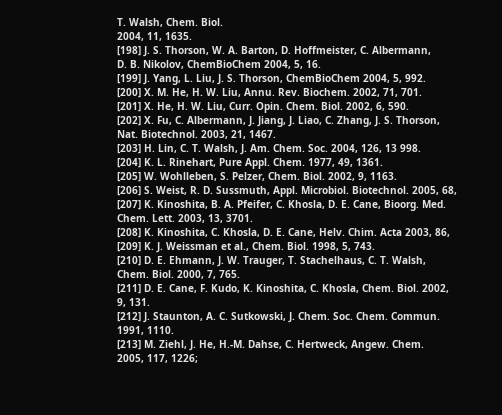T. Walsh, Chem. Biol.
2004, 11, 1635.
[198] J. S. Thorson, W. A. Barton, D. Hoffmeister, C. Albermann,
D. B. Nikolov, ChemBioChem 2004, 5, 16.
[199] J. Yang, L. Liu, J. S. Thorson, ChemBioChem 2004, 5, 992.
[200] X. M. He, H. W. Liu, Annu. Rev. Biochem. 2002, 71, 701.
[201] X. He, H. W. Liu, Curr. Opin. Chem. Biol. 2002, 6, 590.
[202] X. Fu, C. Albermann, J. Jiang, J. Liao, C. Zhang, J. S. Thorson,
Nat. Biotechnol. 2003, 21, 1467.
[203] H. Lin, C. T. Walsh, J. Am. Chem. Soc. 2004, 126, 13 998.
[204] K. L. Rinehart, Pure Appl. Chem. 1977, 49, 1361.
[205] W. Wohlleben, S. Pelzer, Chem. Biol. 2002, 9, 1163.
[206] S. Weist, R. D. Sussmuth, Appl. Microbiol. Biotechnol. 2005, 68,
[207] K. Kinoshita, B. A. Pfeifer, C. Khosla, D. E. Cane, Bioorg. Med.
Chem. Lett. 2003, 13, 3701.
[208] K. Kinoshita, C. Khosla, D. E. Cane, Helv. Chim. Acta 2003, 86,
[209] K. J. Weissman et al., Chem. Biol. 1998, 5, 743.
[210] D. E. Ehmann, J. W. Trauger, T. Stachelhaus, C. T. Walsh,
Chem. Biol. 2000, 7, 765.
[211] D. E. Cane, F. Kudo, K. Kinoshita, C. Khosla, Chem. Biol. 2002,
9, 131.
[212] J. Staunton, A. C. Sutkowski, J. Chem. Soc. Chem. Commun.
1991, 1110.
[213] M. Ziehl, J. He, H.-M. Dahse, C. Hertweck, Angew. Chem.
2005, 117, 1226;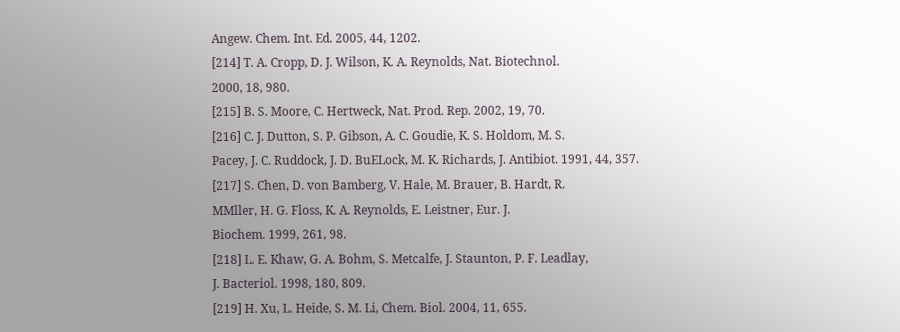Angew. Chem. Int. Ed. 2005, 44, 1202.
[214] T. A. Cropp, D. J. Wilson, K. A. Reynolds, Nat. Biotechnol.
2000, 18, 980.
[215] B. S. Moore, C. Hertweck, Nat. Prod. Rep. 2002, 19, 70.
[216] C. J. Dutton, S. P. Gibson, A. C. Goudie, K. S. Holdom, M. S.
Pacey, J. C. Ruddock, J. D. BuELock, M. K. Richards, J. Antibiot. 1991, 44, 357.
[217] S. Chen, D. von Bamberg, V. Hale, M. Brauer, B. Hardt, R.
MMller, H. G. Floss, K. A. Reynolds, E. Leistner, Eur. J.
Biochem. 1999, 261, 98.
[218] L. E. Khaw, G. A. Bohm, S. Metcalfe, J. Staunton, P. F. Leadlay,
J. Bacteriol. 1998, 180, 809.
[219] H. Xu, L. Heide, S. M. Li, Chem. Biol. 2004, 11, 655.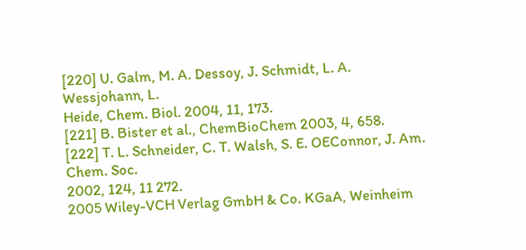[220] U. Galm, M. A. Dessoy, J. Schmidt, L. A. Wessjohann, L.
Heide, Chem. Biol. 2004, 11, 173.
[221] B. Bister et al., ChemBioChem 2003, 4, 658.
[222] T. L. Schneider, C. T. Walsh, S. E. OEConnor, J. Am. Chem. Soc.
2002, 124, 11 272.
2005 Wiley-VCH Verlag GmbH & Co. KGaA, Weinheim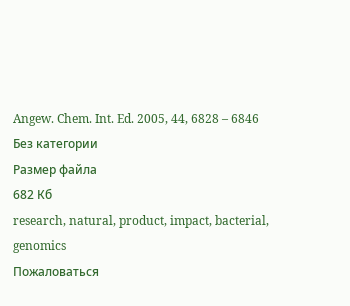Angew. Chem. Int. Ed. 2005, 44, 6828 – 6846
Без категории
Размер файла
682 Кб
research, natural, product, impact, bacterial, genomics
Пожаловаться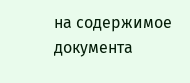на содержимое документа